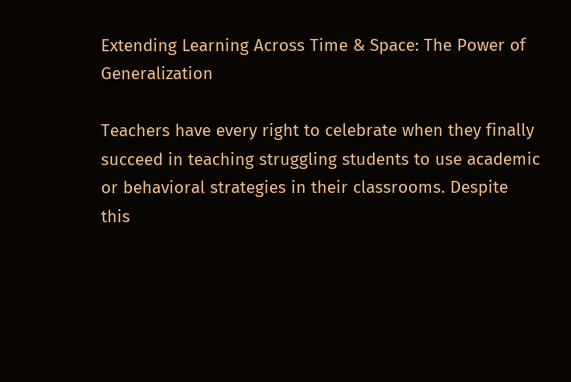Extending Learning Across Time & Space: The Power of Generalization

Teachers have every right to celebrate when they finally succeed in teaching struggling students to use academic or behavioral strategies in their classrooms. Despite this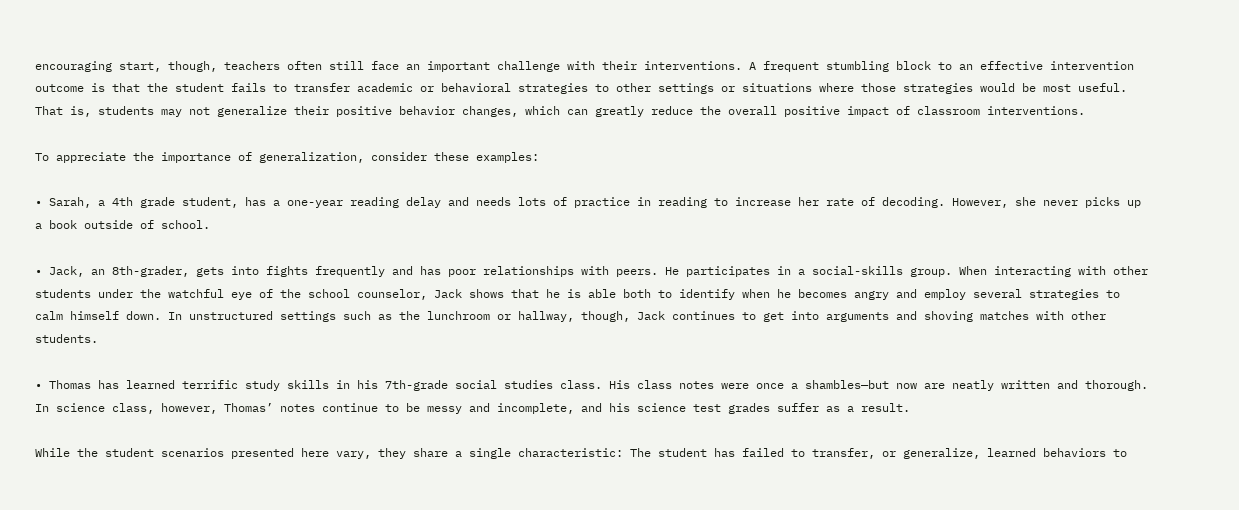encouraging start, though, teachers often still face an important challenge with their interventions. A frequent stumbling block to an effective intervention outcome is that the student fails to transfer academic or behavioral strategies to other settings or situations where those strategies would be most useful. That is, students may not generalize their positive behavior changes, which can greatly reduce the overall positive impact of classroom interventions.

To appreciate the importance of generalization, consider these examples:

• Sarah, a 4th grade student, has a one-year reading delay and needs lots of practice in reading to increase her rate of decoding. However, she never picks up a book outside of school.

• Jack, an 8th-grader, gets into fights frequently and has poor relationships with peers. He participates in a social-skills group. When interacting with other students under the watchful eye of the school counselor, Jack shows that he is able both to identify when he becomes angry and employ several strategies to calm himself down. In unstructured settings such as the lunchroom or hallway, though, Jack continues to get into arguments and shoving matches with other students.

• Thomas has learned terrific study skills in his 7th-grade social studies class. His class notes were once a shambles—but now are neatly written and thorough. In science class, however, Thomas’ notes continue to be messy and incomplete, and his science test grades suffer as a result.

While the student scenarios presented here vary, they share a single characteristic: The student has failed to transfer, or generalize, learned behaviors to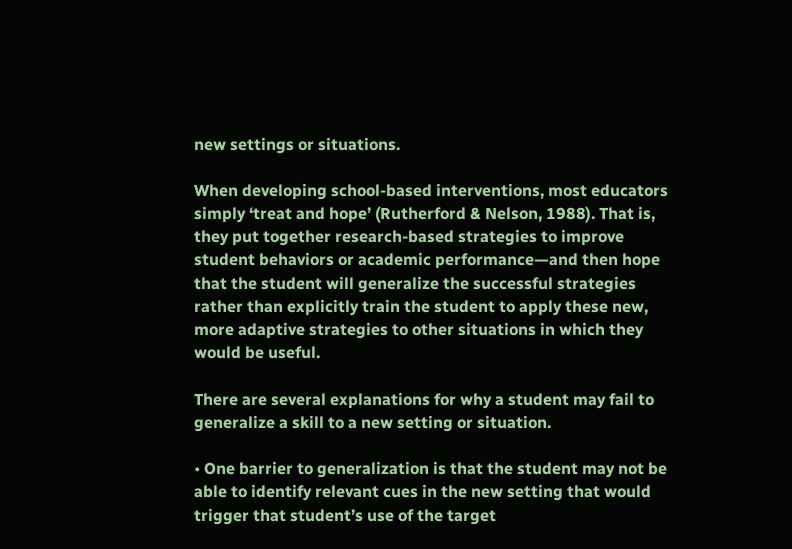new settings or situations.

When developing school-based interventions, most educators simply ‘treat and hope’ (Rutherford & Nelson, 1988). That is, they put together research-based strategies to improve student behaviors or academic performance—and then hope that the student will generalize the successful strategies rather than explicitly train the student to apply these new, more adaptive strategies to other situations in which they would be useful.

There are several explanations for why a student may fail to generalize a skill to a new setting or situation.

• One barrier to generalization is that the student may not be able to identify relevant cues in the new setting that would trigger that student’s use of the target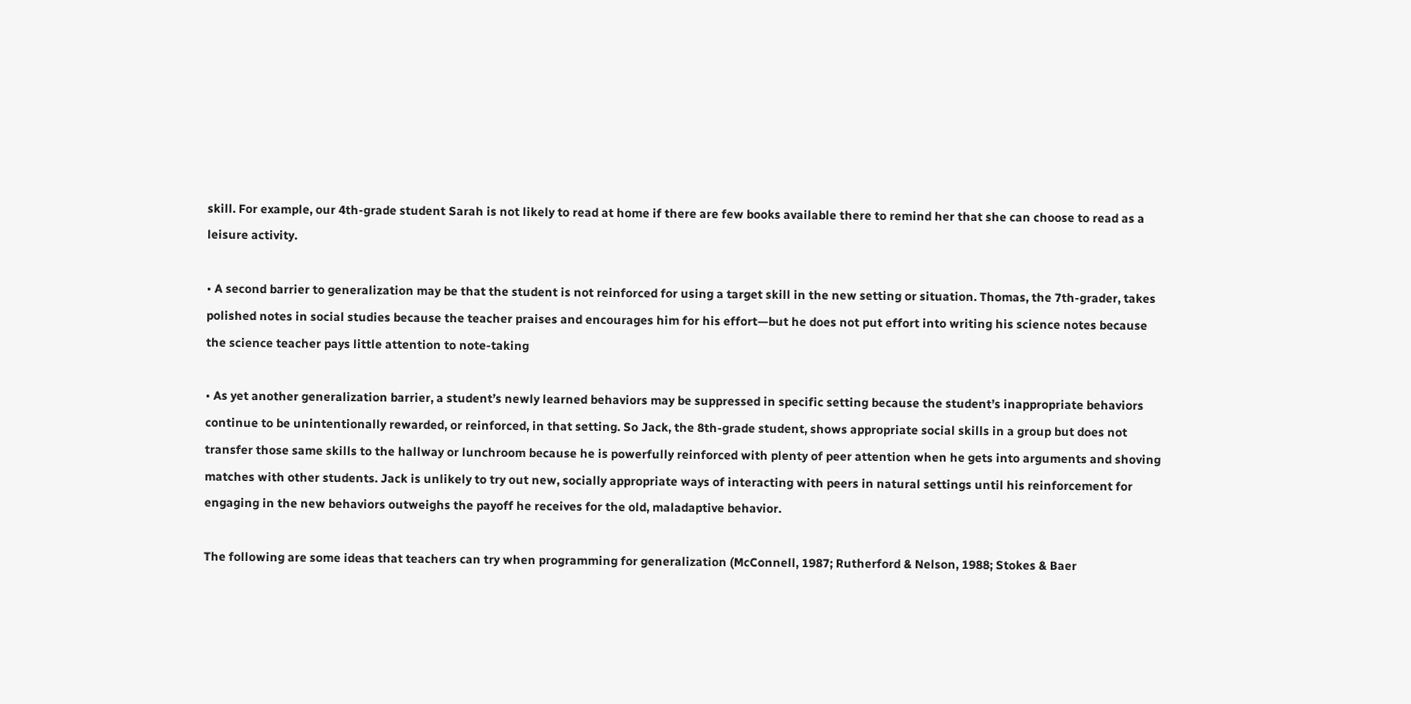skill. For example, our 4th-grade student Sarah is not likely to read at home if there are few books available there to remind her that she can choose to read as a leisure activity.

• A second barrier to generalization may be that the student is not reinforced for using a target skill in the new setting or situation. Thomas, the 7th-grader, takes polished notes in social studies because the teacher praises and encourages him for his effort—but he does not put effort into writing his science notes because the science teacher pays little attention to note-taking

• As yet another generalization barrier, a student’s newly learned behaviors may be suppressed in specific setting because the student’s inappropriate behaviors continue to be unintentionally rewarded, or reinforced, in that setting. So Jack, the 8th-grade student, shows appropriate social skills in a group but does not transfer those same skills to the hallway or lunchroom because he is powerfully reinforced with plenty of peer attention when he gets into arguments and shoving matches with other students. Jack is unlikely to try out new, socially appropriate ways of interacting with peers in natural settings until his reinforcement for engaging in the new behaviors outweighs the payoff he receives for the old, maladaptive behavior.

The following are some ideas that teachers can try when programming for generalization (McConnell, 1987; Rutherford & Nelson, 1988; Stokes & Baer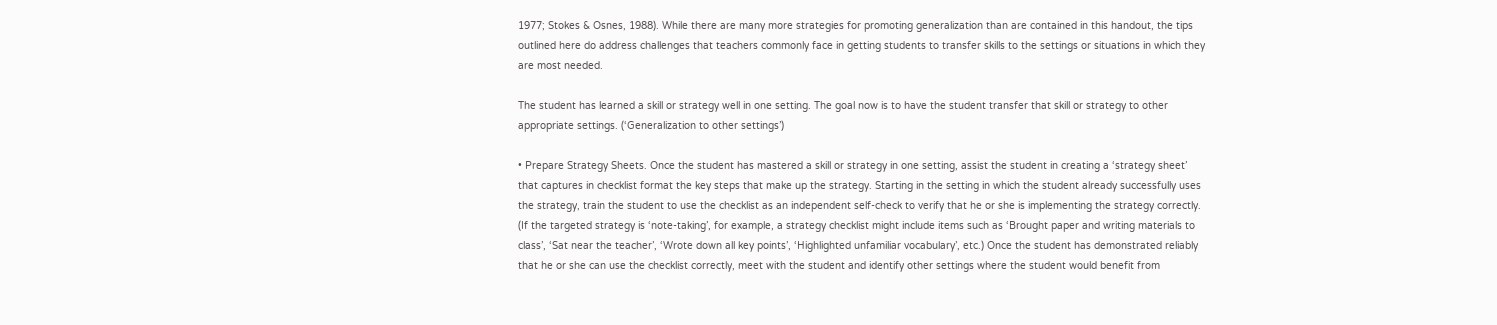1977; Stokes & Osnes, 1988). While there are many more strategies for promoting generalization than are contained in this handout, the tips outlined here do address challenges that teachers commonly face in getting students to transfer skills to the settings or situations in which they are most needed.

The student has learned a skill or strategy well in one setting. The goal now is to have the student transfer that skill or strategy to other appropriate settings. (‘Generalization to other settings’)

• Prepare Strategy Sheets. Once the student has mastered a skill or strategy in one setting, assist the student in creating a ‘strategy sheet’ that captures in checklist format the key steps that make up the strategy. Starting in the setting in which the student already successfully uses the strategy, train the student to use the checklist as an independent self-check to verify that he or she is implementing the strategy correctly. (If the targeted strategy is ‘note-taking’, for example, a strategy checklist might include items such as ‘Brought paper and writing materials to class’, ‘Sat near the teacher’, ‘Wrote down all key points’, ‘Highlighted unfamiliar vocabulary’, etc.) Once the student has demonstrated reliably that he or she can use the checklist correctly, meet with the student and identify other settings where the student would benefit from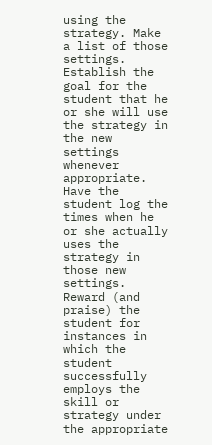using the strategy. Make a list of those settings. Establish the goal for the student that he or she will use the strategy in the new settings whenever appropriate. Have the student log the times when he or she actually uses the strategy in those new settings. Reward (and praise) the student for instances in which the student successfully employs the skill or strategy under the appropriate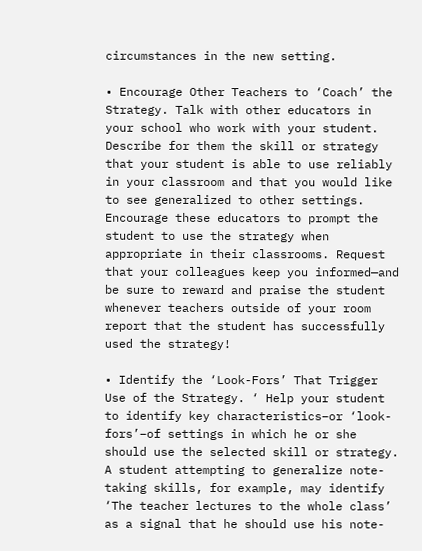circumstances in the new setting.

• Encourage Other Teachers to ‘Coach’ the Strategy. Talk with other educators in your school who work with your student. Describe for them the skill or strategy that your student is able to use reliably in your classroom and that you would like to see generalized to other settings. Encourage these educators to prompt the student to use the strategy when appropriate in their classrooms. Request that your colleagues keep you informed—and be sure to reward and praise the student whenever teachers outside of your room report that the student has successfully used the strategy!

• Identify the ‘Look-Fors’ That Trigger Use of the Strategy. ‘ Help your student to identify key characteristics–or ‘look-fors’–of settings in which he or she should use the selected skill or strategy. A student attempting to generalize note-taking skills, for example, may identify ‘The teacher lectures to the whole class’ as a signal that he should use his note-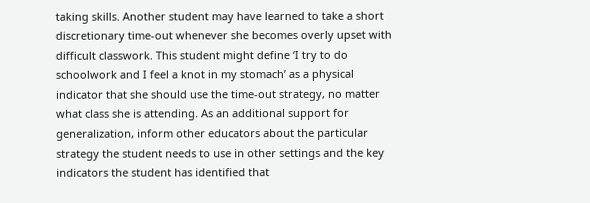taking skills. Another student may have learned to take a short discretionary time-out whenever she becomes overly upset with difficult classwork. This student might define ‘I try to do schoolwork and I feel a knot in my stomach’ as a physical indicator that she should use the time-out strategy, no matter what class she is attending. As an additional support for generalization, inform other educators about the particular strategy the student needs to use in other settings and the key indicators the student has identified that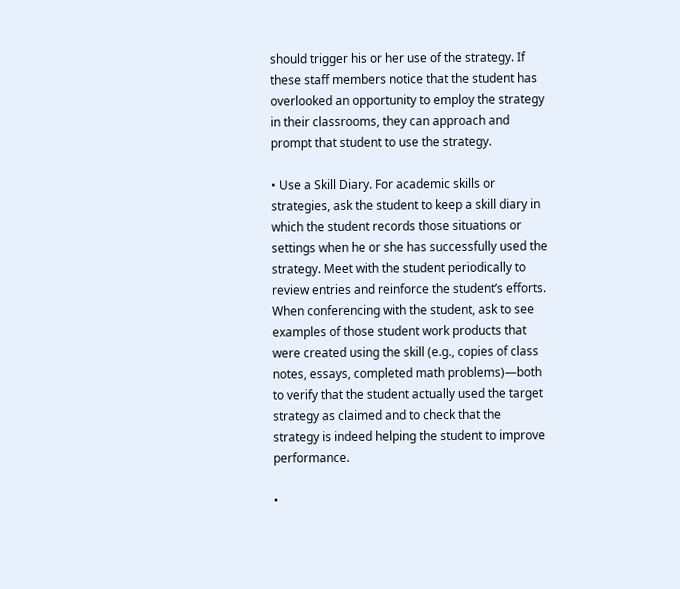should trigger his or her use of the strategy. If these staff members notice that the student has overlooked an opportunity to employ the strategy in their classrooms, they can approach and prompt that student to use the strategy.

• Use a Skill Diary. For academic skills or strategies, ask the student to keep a skill diary in which the student records those situations or settings when he or she has successfully used the strategy. Meet with the student periodically to review entries and reinforce the student’s efforts. When conferencing with the student, ask to see examples of those student work products that were created using the skill (e.g., copies of class notes, essays, completed math problems)—both to verify that the student actually used the target strategy as claimed and to check that the strategy is indeed helping the student to improve performance.

•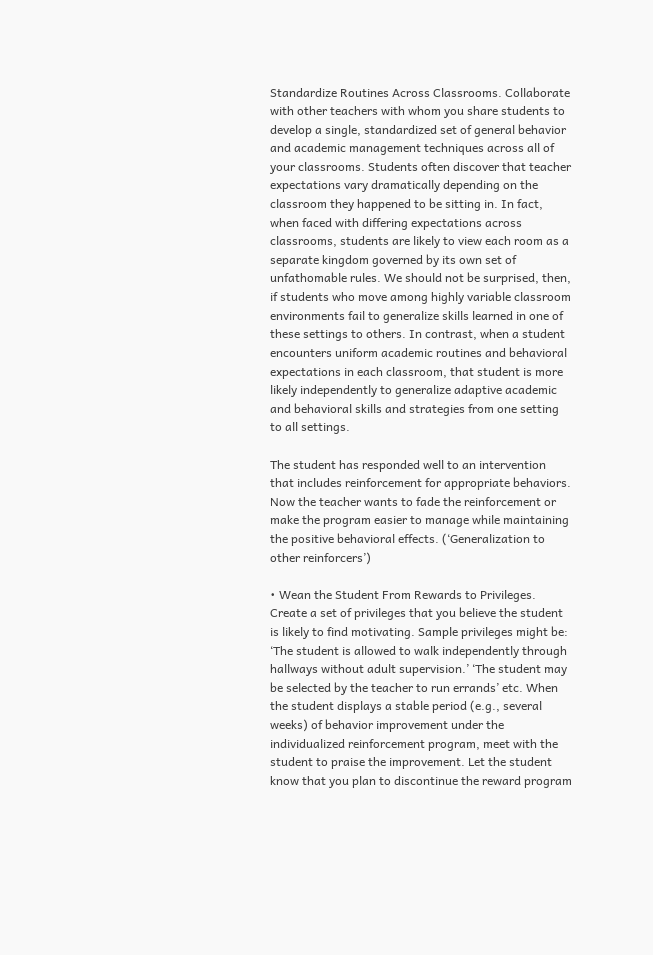Standardize Routines Across Classrooms. Collaborate with other teachers with whom you share students to develop a single, standardized set of general behavior and academic management techniques across all of your classrooms. Students often discover that teacher expectations vary dramatically depending on the classroom they happened to be sitting in. In fact, when faced with differing expectations across classrooms, students are likely to view each room as a separate kingdom governed by its own set of unfathomable rules. We should not be surprised, then, if students who move among highly variable classroom environments fail to generalize skills learned in one of these settings to others. In contrast, when a student encounters uniform academic routines and behavioral expectations in each classroom, that student is more likely independently to generalize adaptive academic and behavioral skills and strategies from one setting to all settings.

The student has responded well to an intervention that includes reinforcement for appropriate behaviors. Now the teacher wants to fade the reinforcement or make the program easier to manage while maintaining the positive behavioral effects. (‘Generalization to other reinforcers’)

• Wean the Student From Rewards to Privileges. Create a set of privileges that you believe the student is likely to find motivating. Sample privileges might be: ‘The student is allowed to walk independently through hallways without adult supervision.’ ‘The student may be selected by the teacher to run errands’ etc. When the student displays a stable period (e.g., several weeks) of behavior improvement under the individualized reinforcement program, meet with the student to praise the improvement. Let the student know that you plan to discontinue the reward program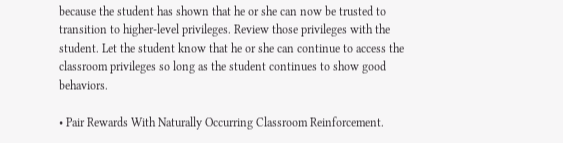because the student has shown that he or she can now be trusted to transition to higher-level privileges. Review those privileges with the student. Let the student know that he or she can continue to access the classroom privileges so long as the student continues to show good behaviors.

• Pair Rewards With Naturally Occurring Classroom Reinforcement.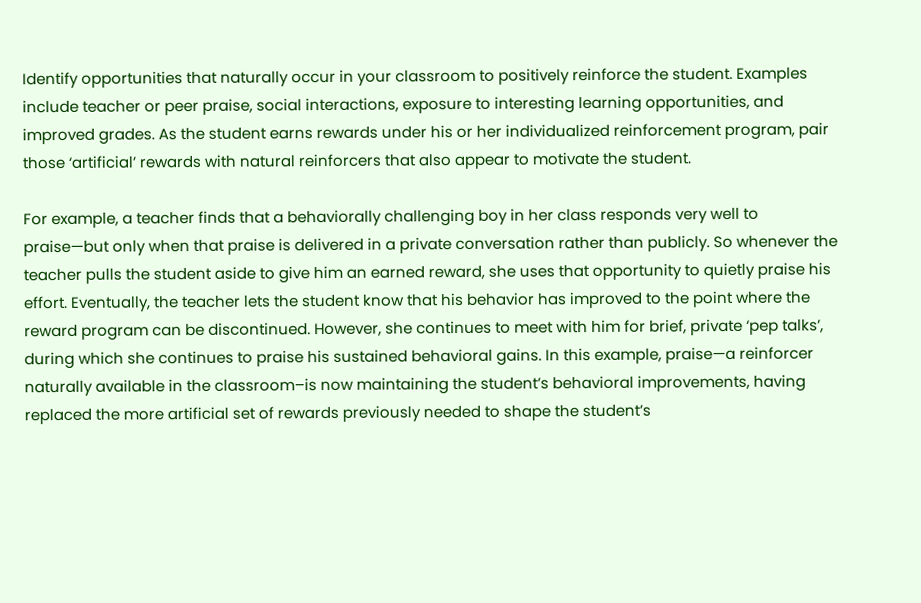Identify opportunities that naturally occur in your classroom to positively reinforce the student. Examples include teacher or peer praise, social interactions, exposure to interesting learning opportunities, and improved grades. As the student earns rewards under his or her individualized reinforcement program, pair those ‘artificial’ rewards with natural reinforcers that also appear to motivate the student.

For example, a teacher finds that a behaviorally challenging boy in her class responds very well to praise—but only when that praise is delivered in a private conversation rather than publicly. So whenever the teacher pulls the student aside to give him an earned reward, she uses that opportunity to quietly praise his effort. Eventually, the teacher lets the student know that his behavior has improved to the point where the reward program can be discontinued. However, she continues to meet with him for brief, private ‘pep talks’, during which she continues to praise his sustained behavioral gains. In this example, praise—a reinforcer naturally available in the classroom–is now maintaining the student’s behavioral improvements, having replaced the more artificial set of rewards previously needed to shape the student’s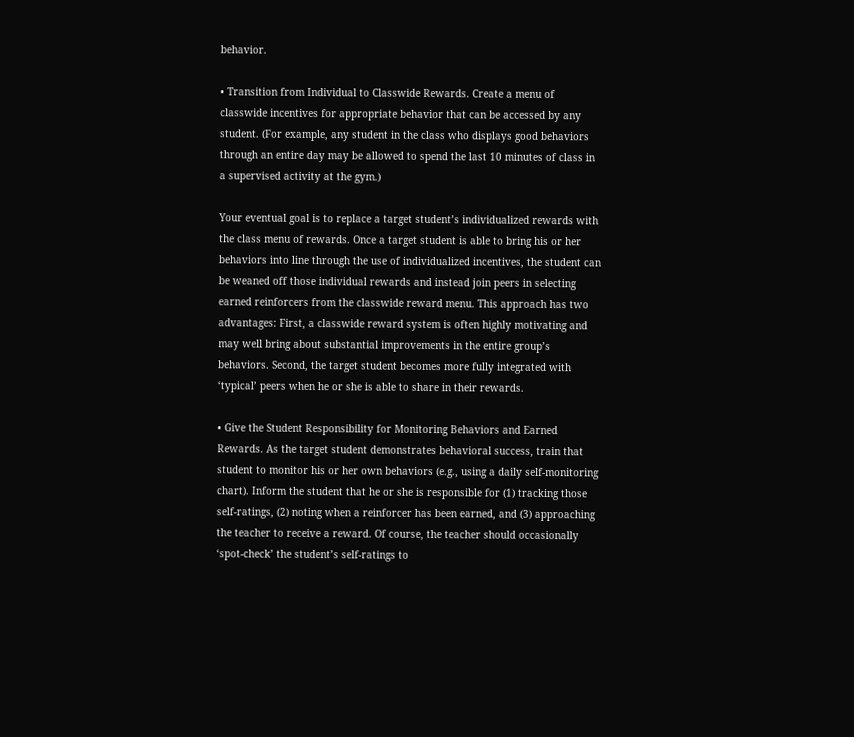behavior.

• Transition from Individual to Classwide Rewards. Create a menu of classwide incentives for appropriate behavior that can be accessed by any student. (For example, any student in the class who displays good behaviors through an entire day may be allowed to spend the last 10 minutes of class in a supervised activity at the gym.)

Your eventual goal is to replace a target student’s individualized rewards with the class menu of rewards. Once a target student is able to bring his or her behaviors into line through the use of individualized incentives, the student can be weaned off those individual rewards and instead join peers in selecting earned reinforcers from the classwide reward menu. This approach has two advantages: First, a classwide reward system is often highly motivating and may well bring about substantial improvements in the entire group’s behaviors. Second, the target student becomes more fully integrated with ‘typical’ peers when he or she is able to share in their rewards.

• Give the Student Responsibility for Monitoring Behaviors and Earned Rewards. As the target student demonstrates behavioral success, train that student to monitor his or her own behaviors (e.g., using a daily self-monitoring chart). Inform the student that he or she is responsible for (1) tracking those self-ratings, (2) noting when a reinforcer has been earned, and (3) approaching the teacher to receive a reward. Of course, the teacher should occasionally ‘spot-check’ the student’s self-ratings to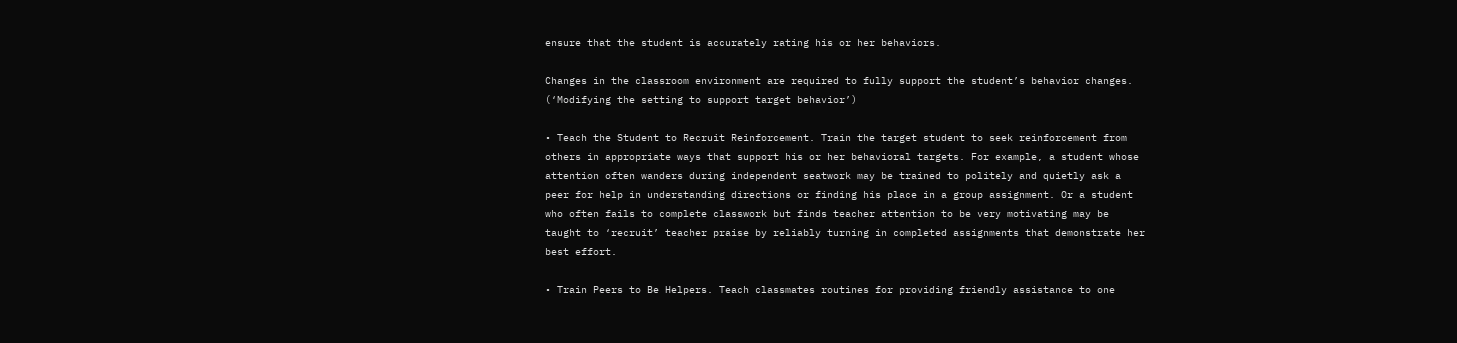ensure that the student is accurately rating his or her behaviors.

Changes in the classroom environment are required to fully support the student’s behavior changes. (‘Modifying the setting to support target behavior’)

• Teach the Student to Recruit Reinforcement. Train the target student to seek reinforcement from others in appropriate ways that support his or her behavioral targets. For example, a student whose attention often wanders during independent seatwork may be trained to politely and quietly ask a peer for help in understanding directions or finding his place in a group assignment. Or a student who often fails to complete classwork but finds teacher attention to be very motivating may be taught to ‘recruit’ teacher praise by reliably turning in completed assignments that demonstrate her best effort.

• Train Peers to Be Helpers. Teach classmates routines for providing friendly assistance to one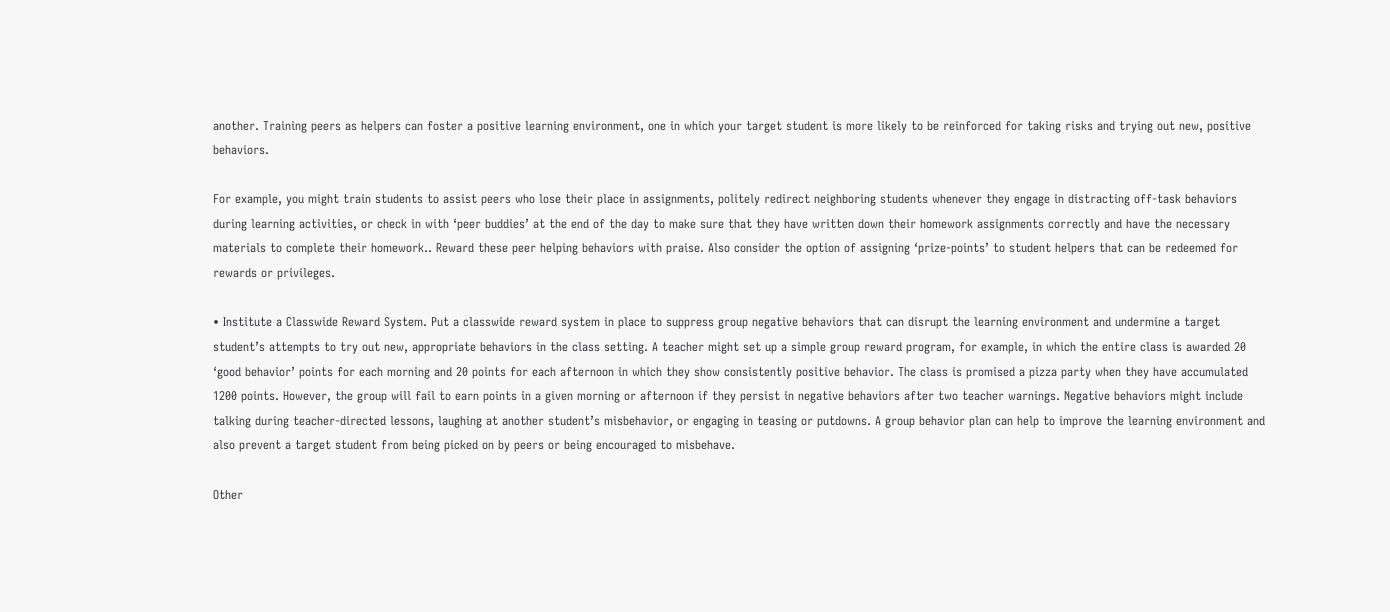another. Training peers as helpers can foster a positive learning environment, one in which your target student is more likely to be reinforced for taking risks and trying out new, positive behaviors.

For example, you might train students to assist peers who lose their place in assignments, politely redirect neighboring students whenever they engage in distracting off-task behaviors during learning activities, or check in with ‘peer buddies’ at the end of the day to make sure that they have written down their homework assignments correctly and have the necessary materials to complete their homework.. Reward these peer helping behaviors with praise. Also consider the option of assigning ‘prize-points’ to student helpers that can be redeemed for rewards or privileges.

• Institute a Classwide Reward System. Put a classwide reward system in place to suppress group negative behaviors that can disrupt the learning environment and undermine a target student’s attempts to try out new, appropriate behaviors in the class setting. A teacher might set up a simple group reward program, for example, in which the entire class is awarded 20 ‘good behavior’ points for each morning and 20 points for each afternoon in which they show consistently positive behavior. The class is promised a pizza party when they have accumulated 1200 points. However, the group will fail to earn points in a given morning or afternoon if they persist in negative behaviors after two teacher warnings. Negative behaviors might include talking during teacher-directed lessons, laughing at another student’s misbehavior, or engaging in teasing or putdowns. A group behavior plan can help to improve the learning environment and also prevent a target student from being picked on by peers or being encouraged to misbehave.

Other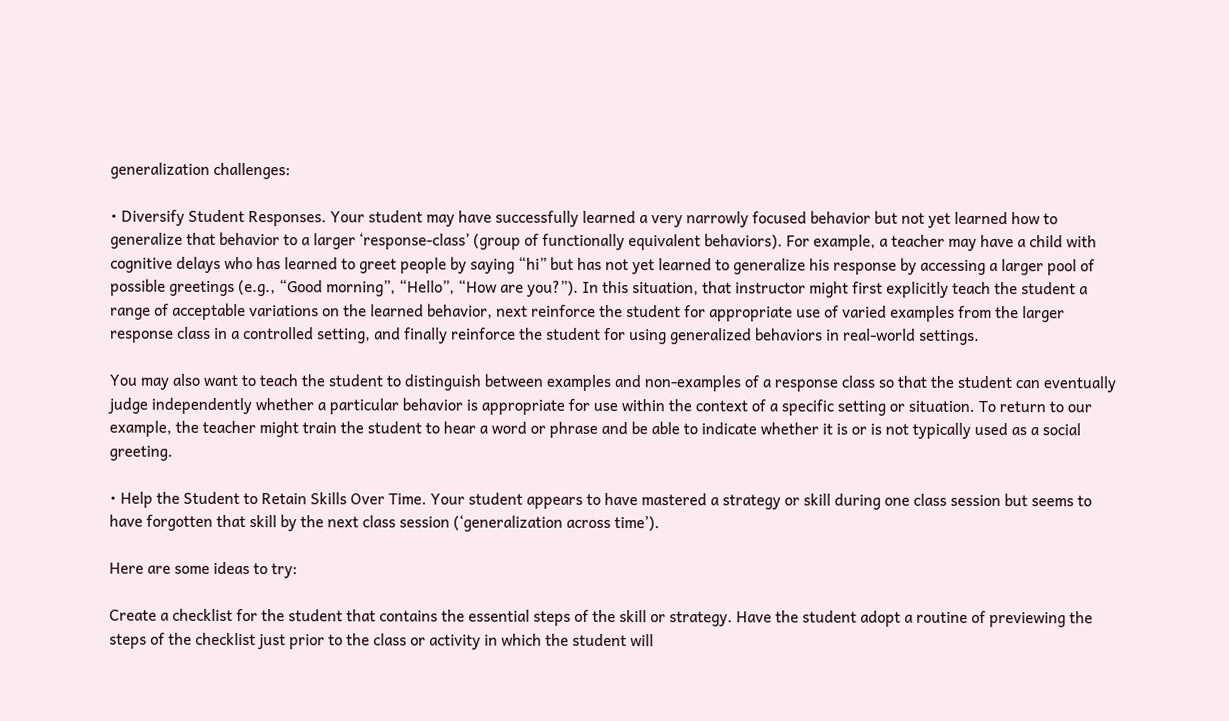generalization challenges:

• Diversify Student Responses. Your student may have successfully learned a very narrowly focused behavior but not yet learned how to generalize that behavior to a larger ‘response-class’ (group of functionally equivalent behaviors). For example, a teacher may have a child with cognitive delays who has learned to greet people by saying “hi” but has not yet learned to generalize his response by accessing a larger pool of possible greetings (e.g., “Good morning”, “Hello”, “How are you?”). In this situation, that instructor might first explicitly teach the student a range of acceptable variations on the learned behavior, next reinforce the student for appropriate use of varied examples from the larger response class in a controlled setting, and finally reinforce the student for using generalized behaviors in real-world settings.

You may also want to teach the student to distinguish between examples and non-examples of a response class so that the student can eventually judge independently whether a particular behavior is appropriate for use within the context of a specific setting or situation. To return to our example, the teacher might train the student to hear a word or phrase and be able to indicate whether it is or is not typically used as a social greeting.

• Help the Student to Retain Skills Over Time. Your student appears to have mastered a strategy or skill during one class session but seems to have forgotten that skill by the next class session (‘generalization across time’).

Here are some ideas to try:

Create a checklist for the student that contains the essential steps of the skill or strategy. Have the student adopt a routine of previewing the steps of the checklist just prior to the class or activity in which the student will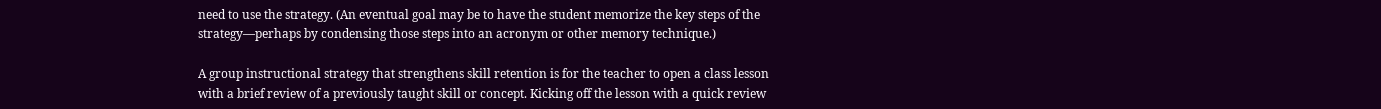need to use the strategy. (An eventual goal may be to have the student memorize the key steps of the strategy—perhaps by condensing those steps into an acronym or other memory technique.)

A group instructional strategy that strengthens skill retention is for the teacher to open a class lesson with a brief review of a previously taught skill or concept. Kicking off the lesson with a quick review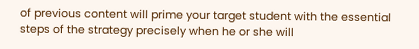of previous content will prime your target student with the essential steps of the strategy precisely when he or she will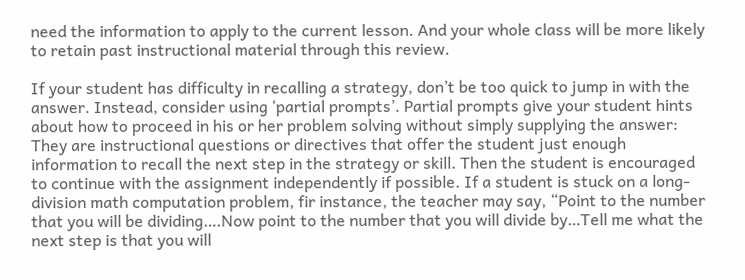need the information to apply to the current lesson. And your whole class will be more likely to retain past instructional material through this review.

If your student has difficulty in recalling a strategy, don’t be too quick to jump in with the answer. Instead, consider using ‘partial prompts’. Partial prompts give your student hints about how to proceed in his or her problem solving without simply supplying the answer: They are instructional questions or directives that offer the student just enough information to recall the next step in the strategy or skill. Then the student is encouraged to continue with the assignment independently if possible. If a student is stuck on a long-division math computation problem, fir instance, the teacher may say, “Point to the number that you will be dividing….Now point to the number that you will divide by…Tell me what the next step is that you will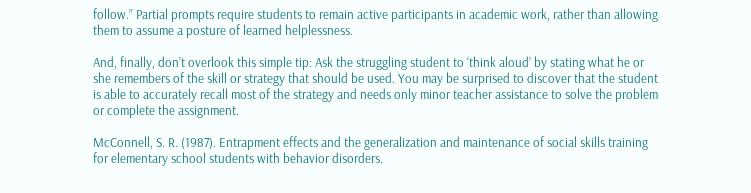follow.” Partial prompts require students to remain active participants in academic work, rather than allowing them to assume a posture of learned helplessness.

And, finally, don’t overlook this simple tip: Ask the struggling student to ‘think aloud’ by stating what he or she remembers of the skill or strategy that should be used. You may be surprised to discover that the student is able to accurately recall most of the strategy and needs only minor teacher assistance to solve the problem or complete the assignment.

McConnell, S. R. (1987). Entrapment effects and the generalization and maintenance of social skills training for elementary school students with behavior disorders.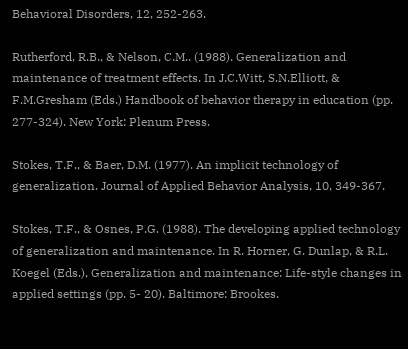Behavioral Disorders, 12, 252-263.

Rutherford, R.B., & Nelson, C.M.. (1988). Generalization and maintenance of treatment effects. In J.C.Witt, S.N.Elliott, & F.M.Gresham (Eds.) Handbook of behavior therapy in education (pp. 277-324). New York: Plenum Press.

Stokes, T.F., & Baer, D.M. (1977). An implicit technology of generalization. Journal of Applied Behavior Analysis, 10, 349-367.

Stokes, T.F., & Osnes, P.G. (1988). The developing applied technology of generalization and maintenance. In R. Horner, G. Dunlap, & R.L. Koegel (Eds.), Generalization and maintenance: Life-style changes in applied settings (pp. 5- 20). Baltimore: Brookes.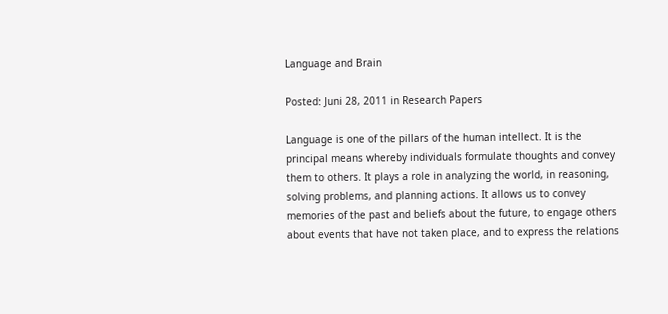Language and Brain

Posted: Juni 28, 2011 in Research Papers

Language is one of the pillars of the human intellect. It is the principal means whereby individuals formulate thoughts and convey them to others. It plays a role in analyzing the world, in reasoning, solving problems, and planning actions. It allows us to convey memories of the past and beliefs about the future, to engage others about events that have not taken place, and to express the relations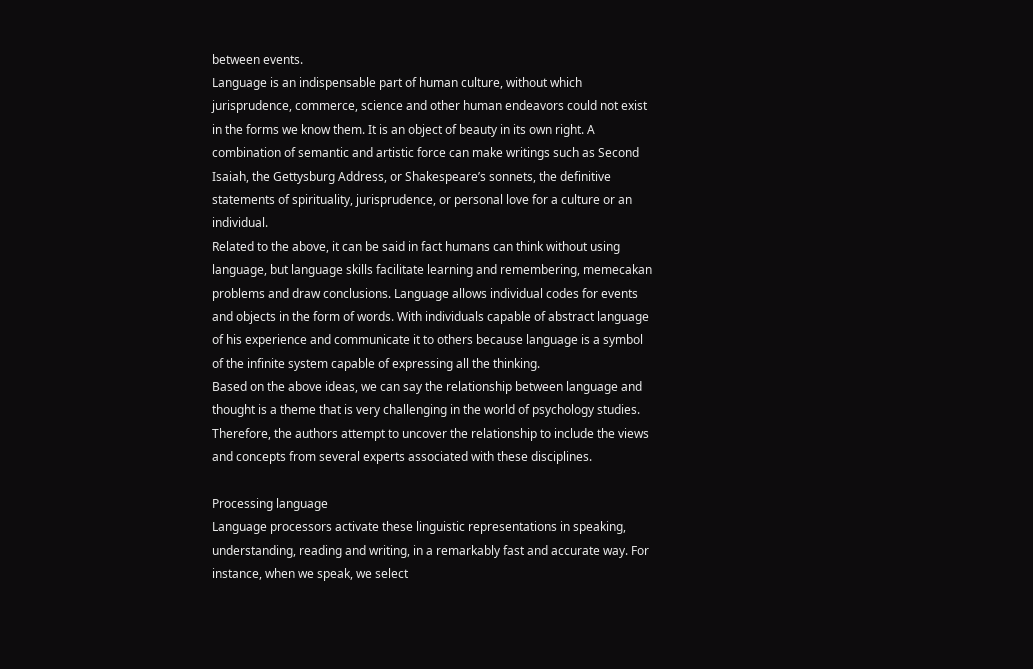between events.
Language is an indispensable part of human culture, without which jurisprudence, commerce, science and other human endeavors could not exist in the forms we know them. It is an object of beauty in its own right. A combination of semantic and artistic force can make writings such as Second Isaiah, the Gettysburg Address, or Shakespeare’s sonnets, the definitive statements of spirituality, jurisprudence, or personal love for a culture or an individual.
Related to the above, it can be said in fact humans can think without using language, but language skills facilitate learning and remembering, memecakan problems and draw conclusions. Language allows individual codes for events and objects in the form of words. With individuals capable of abstract language of his experience and communicate it to others because language is a symbol of the infinite system capable of expressing all the thinking.
Based on the above ideas, we can say the relationship between language and thought is a theme that is very challenging in the world of psychology studies. Therefore, the authors attempt to uncover the relationship to include the views and concepts from several experts associated with these disciplines.

Processing language
Language processors activate these linguistic representations in speaking, understanding, reading and writing, in a remarkably fast and accurate way. For instance, when we speak, we select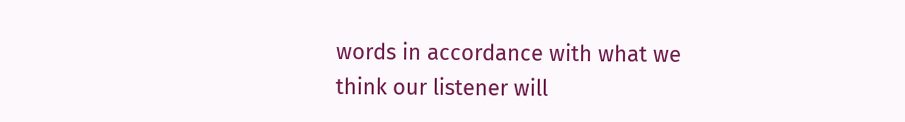words in accordance with what we think our listener will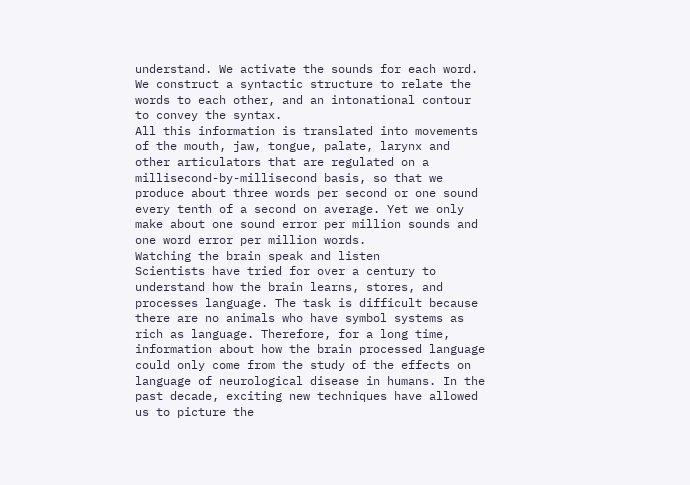understand. We activate the sounds for each word. We construct a syntactic structure to relate the words to each other, and an intonational contour to convey the syntax.
All this information is translated into movements of the mouth, jaw, tongue, palate, larynx and other articulators that are regulated on a millisecond-by-millisecond basis, so that we produce about three words per second or one sound every tenth of a second on average. Yet we only make about one sound error per million sounds and one word error per million words.
Watching the brain speak and listen
Scientists have tried for over a century to understand how the brain learns, stores, and processes language. The task is difficult because there are no animals who have symbol systems as rich as language. Therefore, for a long time, information about how the brain processed language could only come from the study of the effects on language of neurological disease in humans. In the past decade, exciting new techniques have allowed us to picture the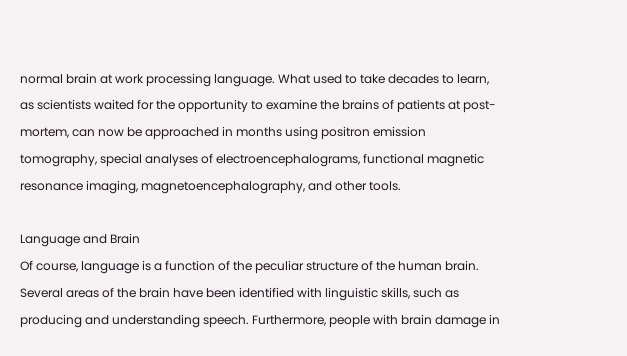normal brain at work processing language. What used to take decades to learn, as scientists waited for the opportunity to examine the brains of patients at post-mortem, can now be approached in months using positron emission tomography, special analyses of electroencephalograms, functional magnetic resonance imaging, magnetoencephalography, and other tools.

Language and Brain
Of course, language is a function of the peculiar structure of the human brain. Several areas of the brain have been identified with linguistic skills, such as producing and understanding speech. Furthermore, people with brain damage in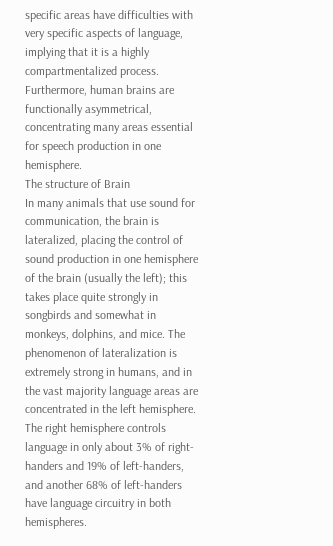specific areas have difficulties with very specific aspects of language, implying that it is a highly compartmentalized process. Furthermore, human brains are functionally asymmetrical, concentrating many areas essential for speech production in one hemisphere.
The structure of Brain
In many animals that use sound for communication, the brain is lateralized, placing the control of sound production in one hemisphere of the brain (usually the left); this takes place quite strongly in songbirds and somewhat in monkeys, dolphins, and mice. The phenomenon of lateralization is extremely strong in humans, and in the vast majority language areas are concentrated in the left hemisphere. The right hemisphere controls language in only about 3% of right-handers and 19% of left-handers, and another 68% of left-handers have language circuitry in both hemispheres.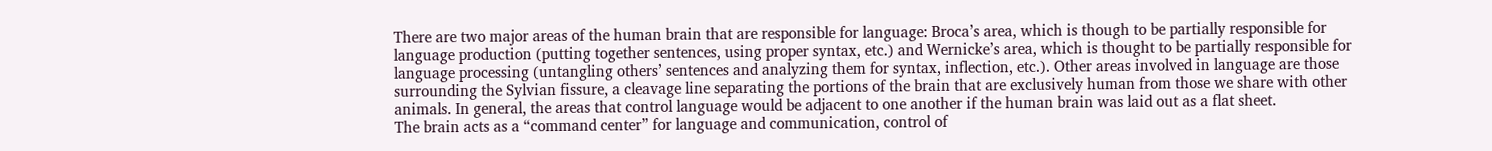There are two major areas of the human brain that are responsible for language: Broca’s area, which is though to be partially responsible for language production (putting together sentences, using proper syntax, etc.) and Wernicke’s area, which is thought to be partially responsible for language processing (untangling others’ sentences and analyzing them for syntax, inflection, etc.). Other areas involved in language are those surrounding the Sylvian fissure, a cleavage line separating the portions of the brain that are exclusively human from those we share with other animals. In general, the areas that control language would be adjacent to one another if the human brain was laid out as a flat sheet.
The brain acts as a “command center” for language and communication, control of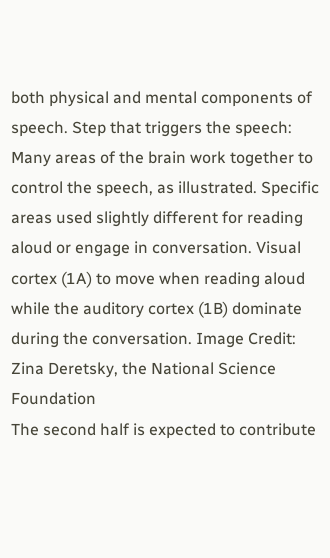both physical and mental components of speech. Step that triggers the speech: Many areas of the brain work together to control the speech, as illustrated. Specific areas used slightly different for reading aloud or engage in conversation. Visual cortex (1A) to move when reading aloud while the auditory cortex (1B) dominate during the conversation. Image Credit: Zina Deretsky, the National Science Foundation
The second half is expected to contribute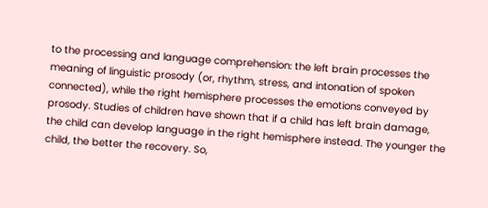to the processing and language comprehension: the left brain processes the meaning of linguistic prosody (or, rhythm, stress, and intonation of spoken connected), while the right hemisphere processes the emotions conveyed by prosody. Studies of children have shown that if a child has left brain damage, the child can develop language in the right hemisphere instead. The younger the child, the better the recovery. So,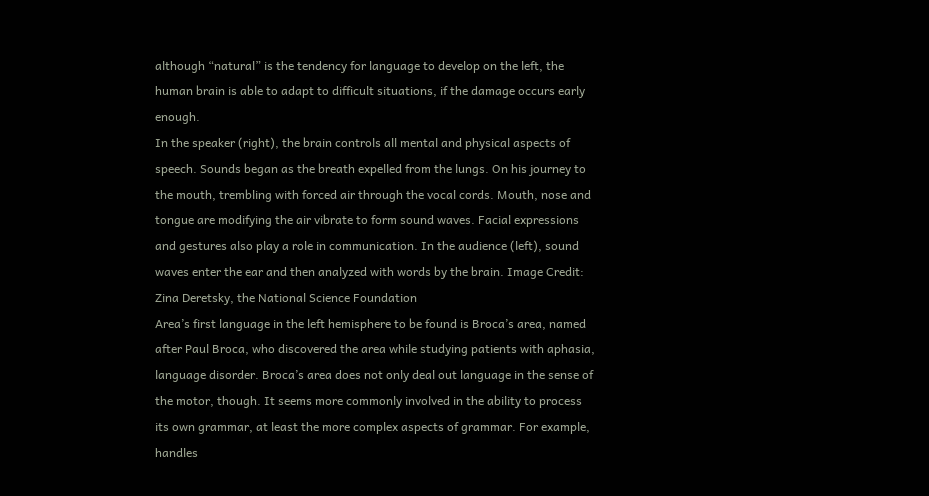although “natural” is the tendency for language to develop on the left, the human brain is able to adapt to difficult situations, if the damage occurs early enough.
In the speaker (right), the brain controls all mental and physical aspects of speech. Sounds began as the breath expelled from the lungs. On his journey to the mouth, trembling with forced air through the vocal cords. Mouth, nose and tongue are modifying the air vibrate to form sound waves. Facial expressions and gestures also play a role in communication. In the audience (left), sound waves enter the ear and then analyzed with words by the brain. Image Credit: Zina Deretsky, the National Science Foundation
Area’s first language in the left hemisphere to be found is Broca’s area, named after Paul Broca, who discovered the area while studying patients with aphasia, language disorder. Broca’s area does not only deal out language in the sense of the motor, though. It seems more commonly involved in the ability to process its own grammar, at least the more complex aspects of grammar. For example, handles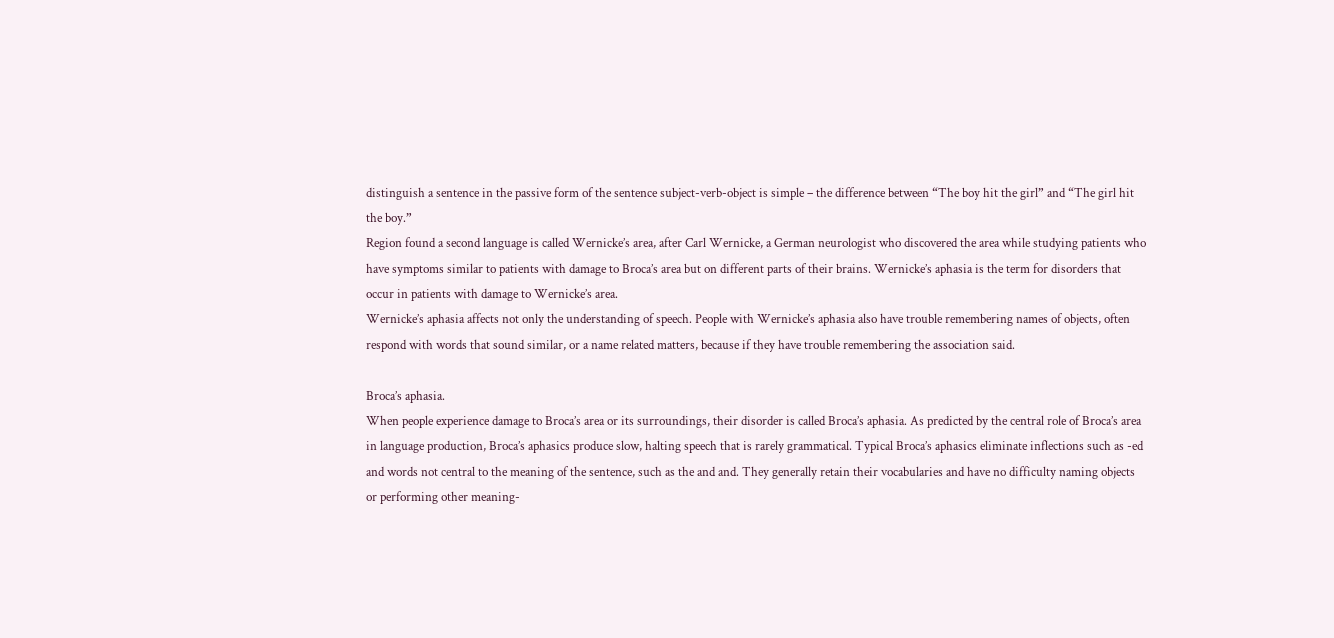distinguish a sentence in the passive form of the sentence subject-verb-object is simple – the difference between “The boy hit the girl” and “The girl hit the boy.”
Region found a second language is called Wernicke’s area, after Carl Wernicke, a German neurologist who discovered the area while studying patients who have symptoms similar to patients with damage to Broca’s area but on different parts of their brains. Wernicke’s aphasia is the term for disorders that occur in patients with damage to Wernicke’s area.
Wernicke’s aphasia affects not only the understanding of speech. People with Wernicke’s aphasia also have trouble remembering names of objects, often respond with words that sound similar, or a name related matters, because if they have trouble remembering the association said.

Broca’s aphasia.
When people experience damage to Broca’s area or its surroundings, their disorder is called Broca’s aphasia. As predicted by the central role of Broca’s area in language production, Broca’s aphasics produce slow, halting speech that is rarely grammatical. Typical Broca’s aphasics eliminate inflections such as -ed and words not central to the meaning of the sentence, such as the and and. They generally retain their vocabularies and have no difficulty naming objects or performing other meaning-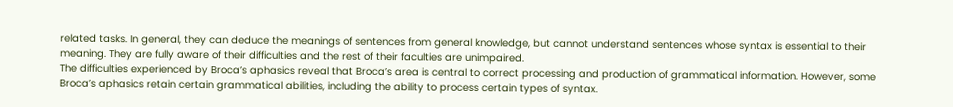related tasks. In general, they can deduce the meanings of sentences from general knowledge, but cannot understand sentences whose syntax is essential to their meaning. They are fully aware of their difficulties and the rest of their faculties are unimpaired.
The difficulties experienced by Broca’s aphasics reveal that Broca’s area is central to correct processing and production of grammatical information. However, some Broca’s aphasics retain certain grammatical abilities, including the ability to process certain types of syntax.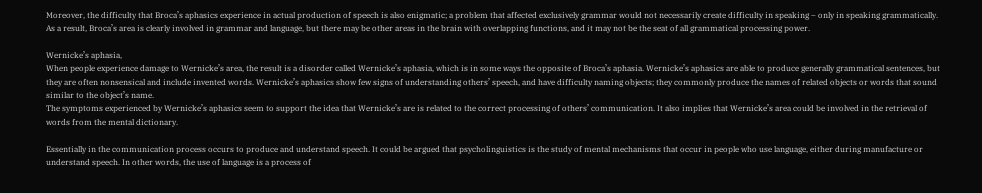Moreover, the difficulty that Broca’s aphasics experience in actual production of speech is also enigmatic; a problem that affected exclusively grammar would not necessarily create difficulty in speaking – only in speaking grammatically. As a result, Broca’s area is clearly involved in grammar and language, but there may be other areas in the brain with overlapping functions, and it may not be the seat of all grammatical processing power.

Wernicke’s aphasia,
When people experience damage to Wernicke’s area, the result is a disorder called Wernicke’s aphasia, which is in some ways the opposite of Broca’s aphasia. Wernicke’s aphasics are able to produce generally grammatical sentences, but they are often nonsensical and include invented words. Wernicke’s aphasics show few signs of understanding others’ speech, and have difficulty naming objects; they commonly produce the names of related objects or words that sound similar to the object’s name.
The symptoms experienced by Wernicke’s aphasics seem to support the idea that Wernicke’s are is related to the correct processing of others’ communication. It also implies that Wernicke’s area could be involved in the retrieval of words from the mental dictionary.

Essentially in the communication process occurs to produce and understand speech. It could be argued that psycholinguistics is the study of mental mechanisms that occur in people who use language, either during manufacture or understand speech. In other words, the use of language is a process of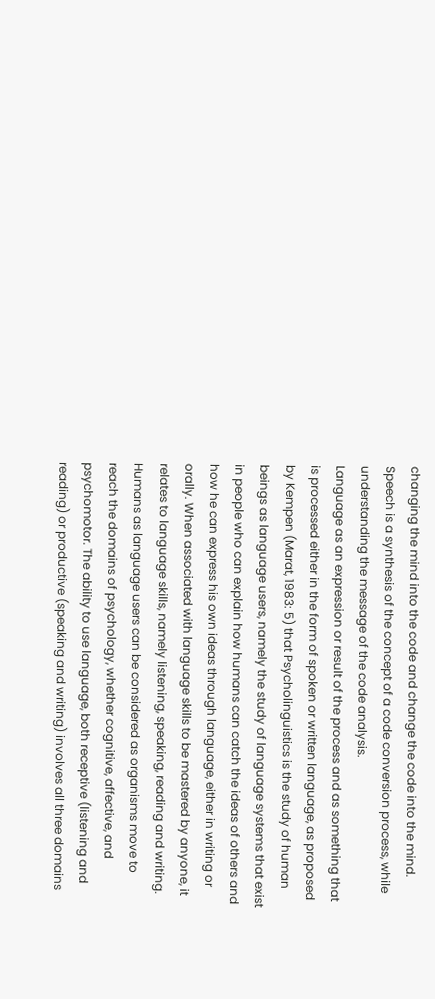changing the mind into the code and change the code into the mind. Speech is a synthesis of the concept of a code conversion process, while understanding the message of the code analysis.
Language as an expression or result of the process and as something that is processed either in the form of spoken or written language, as proposed by Kempen (Marat, 1983: 5) that Psycholinguistics is the study of human beings as language users, namely the study of language systems that exist in people who can explain how humans can catch the ideas of others and how he can express his own ideas through language, either in writing or orally. When associated with language skills to be mastered by anyone, it relates to language skills, namely listening, speaking, reading and writing.
Humans as language users can be considered as organisms move to reach the domains of psychology, whether cognitive, affective, and psychomotor. The ability to use language, both receptive (listening and reading) or productive (speaking and writing) involves all three domains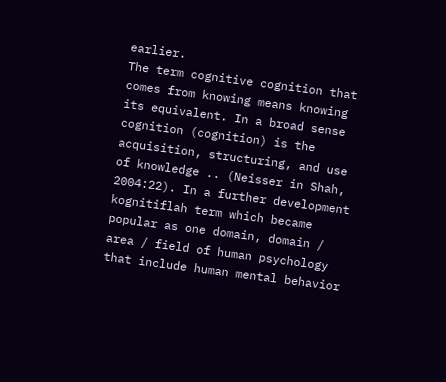earlier.
The term cognitive cognition that comes from knowing means knowing its equivalent. In a broad sense cognition (cognition) is the acquisition, structuring, and use of knowledge .. (Neisser in Shah, 2004:22). In a further development kognitiflah term which became popular as one domain, domain / area / field of human psychology that include human mental behavior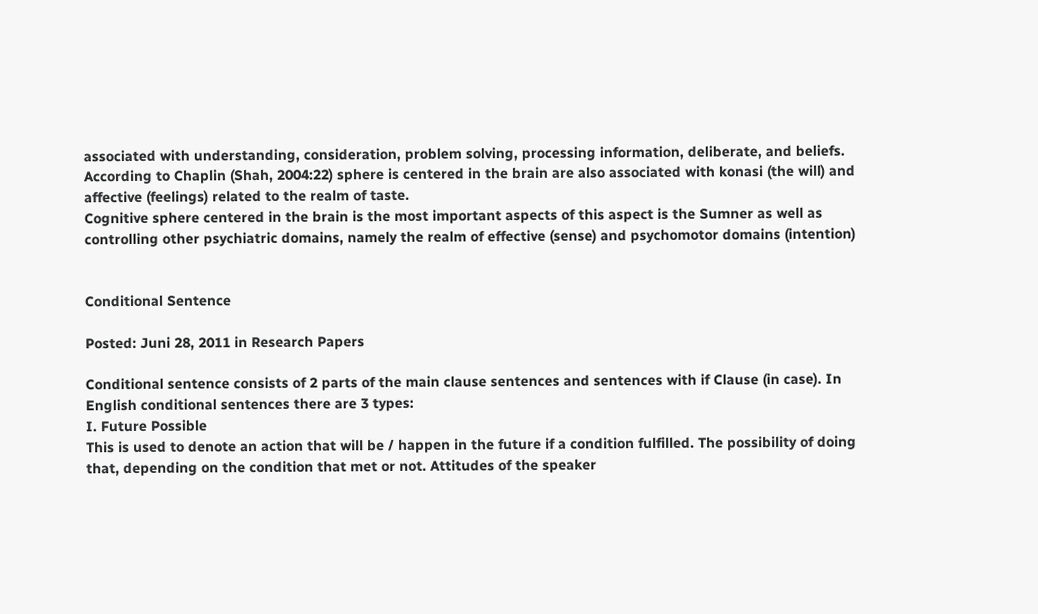associated with understanding, consideration, problem solving, processing information, deliberate, and beliefs.
According to Chaplin (Shah, 2004:22) sphere is centered in the brain are also associated with konasi (the will) and affective (feelings) related to the realm of taste.
Cognitive sphere centered in the brain is the most important aspects of this aspect is the Sumner as well as controlling other psychiatric domains, namely the realm of effective (sense) and psychomotor domains (intention)


Conditional Sentence

Posted: Juni 28, 2011 in Research Papers

Conditional sentence consists of 2 parts of the main clause sentences and sentences with if Clause (in case). In English conditional sentences there are 3 types:
I. Future Possible
This is used to denote an action that will be / happen in the future if a condition fulfilled. The possibility of doing that, depending on the condition that met or not. Attitudes of the speaker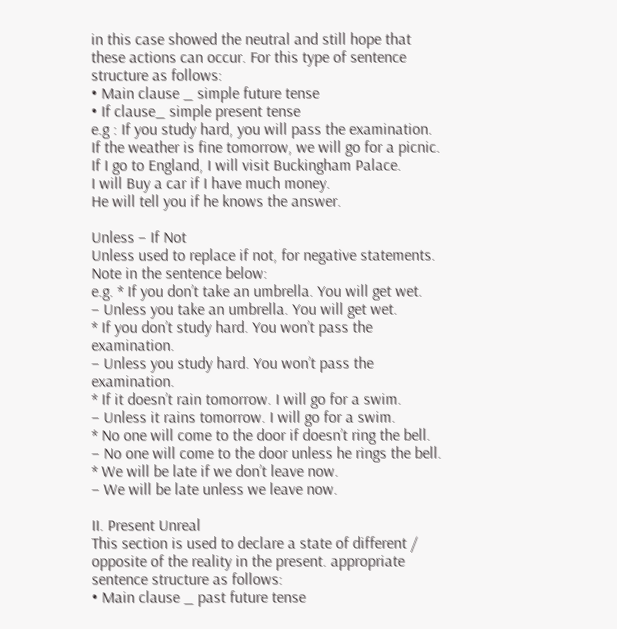in this case showed the neutral and still hope that these actions can occur. For this type of sentence structure as follows:
• Main clause _ simple future tense
• If clause_ simple present tense
e.g : If you study hard, you will pass the examination.
If the weather is fine tomorrow, we will go for a picnic.
If I go to England, I will visit Buckingham Palace.
I will Buy a car if I have much money.
He will tell you if he knows the answer.

Unless – If Not
Unless used to replace if not, for negative statements. Note in the sentence below:
e.g. * If you don’t take an umbrella. You will get wet.
– Unless you take an umbrella. You will get wet.
* If you don’t study hard. You won’t pass the examination.
– Unless you study hard. You won’t pass the examination.
* If it doesn’t rain tomorrow. I will go for a swim.
– Unless it rains tomorrow. I will go for a swim.
* No one will come to the door if doesn’t ring the bell.
– No one will come to the door unless he rings the bell.
* We will be late if we don’t leave now.
– We will be late unless we leave now.

II. Present Unreal
This section is used to declare a state of different / opposite of the reality in the present. appropriate sentence structure as follows:
• Main clause _ past future tense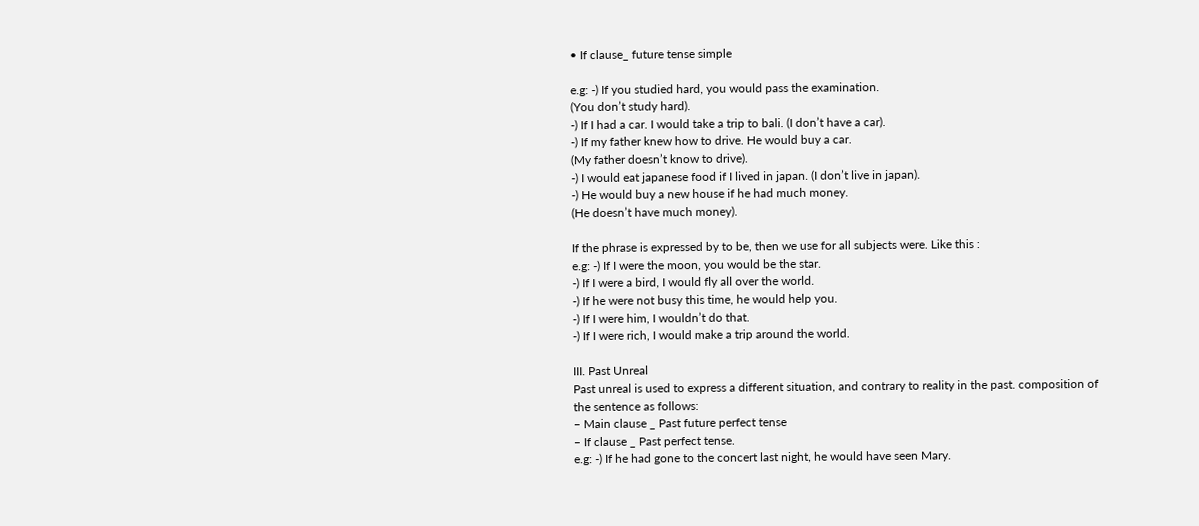• If clause_ future tense simple

e.g: -) If you studied hard, you would pass the examination.
(You don’t study hard).
-) If I had a car. I would take a trip to bali. (I don’t have a car).
-) If my father knew how to drive. He would buy a car.
(My father doesn’t know to drive).
-) I would eat japanese food if I lived in japan. (I don’t live in japan).
-) He would buy a new house if he had much money.
(He doesn’t have much money).

If the phrase is expressed by to be, then we use for all subjects were. Like this :
e.g: -) If I were the moon, you would be the star.
-) If I were a bird, I would fly all over the world.
-) If he were not busy this time, he would help you.
-) If I were him, I wouldn’t do that.
-) If I were rich, I would make a trip around the world.

III. Past Unreal
Past unreal is used to express a different situation, and contrary to reality in the past. composition of the sentence as follows:
– Main clause _ Past future perfect tense
– If clause _ Past perfect tense.
e.g: -) If he had gone to the concert last night, he would have seen Mary.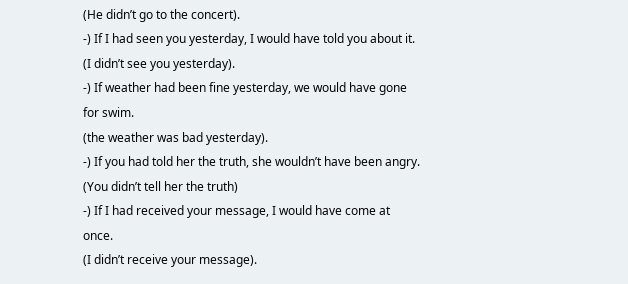(He didn’t go to the concert).
-) If I had seen you yesterday, I would have told you about it.
(I didn’t see you yesterday).
-) If weather had been fine yesterday, we would have gone for swim.
(the weather was bad yesterday).
-) If you had told her the truth, she wouldn’t have been angry.
(You didn’t tell her the truth)
-) If I had received your message, I would have come at once.
(I didn’t receive your message).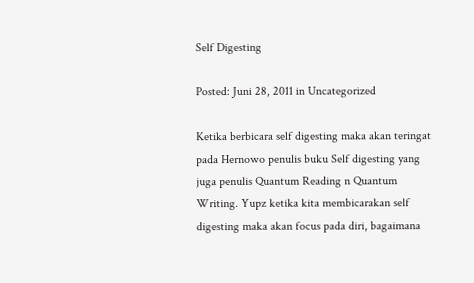Self Digesting

Posted: Juni 28, 2011 in Uncategorized

Ketika berbicara self digesting maka akan teringat pada Hernowo penulis buku Self digesting yang juga penulis Quantum Reading n Quantum Writing. Yupz ketika kita membicarakan self digesting maka akan focus pada diri, bagaimana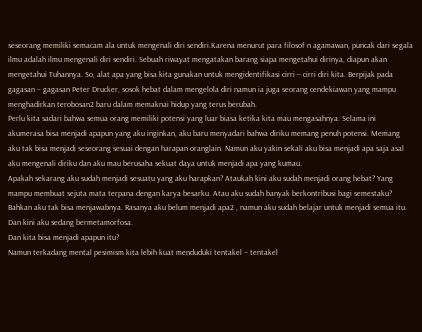seseorang memiliki semacam ala untuk mengenali diri sendiri.Karena menurut para filosof n agamawan, puncak dari segala ilmu adalah ilmu mengenali diri sendiri. Sebuah riwayat mengatakan barang siapa mengetahui dirinya, diapun akan mengetahui Tuhannya. So, alat apa yang bisa kita gunakan untuk mengidentifikasi cirri – cirri diri kita. Berpijak pada gagasan – gagasan Peter Drucker, sosok hebat dalam mengelola diri namun ia juga seorang cendekiawan yang mampu menghadirkan terobosan2 baru dalam memaknai hidup yang terus berubah.
Perlu kita sadari bahwa semua orang memiliki potensi yang luar biasa ketika kita mau mengasahnya. Selama ini akumerasa bisa menjadi apapun yang aku inginkan, aku baru menyadari bahwa diriku memang penuh potensi. Memang aku tak bisa menjadi seseorang sesuai dengan harapan oranglain. Namun aku yakin sekali aku bisa menjadi apa saja asal aku mengenali diriku dan aku mau berusaha sekuat daya untuk menjadi apa yang kumau.
Apakah sekarang aku sudah menjadi sesuatu yang aku harapkan? Ataukah kini aku sudah menjadi orang hebat? Yang mampu membuat sejuta mata terpana dengan karya besarku. Atau aku sudah banyak berkontribusi bagi semestaku? Bahkan aku tak bisa menjawabnya. Rasanya aku belum menjadi apa2 , namun aku sudah belajar untuk menjadi semua itu. Dan kini aku sedang bermetamorfosa.
Dan kita bisa menjadi apapun itu?
Namun terkadang mental pesimism kita lebih kuat menduduki tentakel – tentakel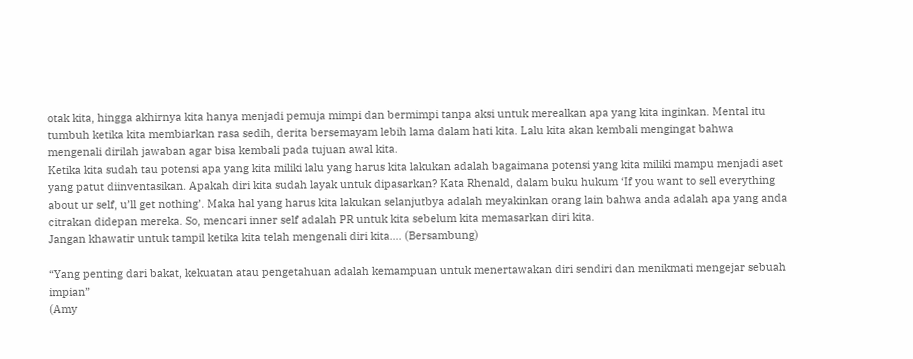otak kita, hingga akhirnya kita hanya menjadi pemuja mimpi dan bermimpi tanpa aksi untuk merealkan apa yang kita inginkan. Mental itu tumbuh ketika kita membiarkan rasa sedih, derita bersemayam lebih lama dalam hati kita. Lalu kita akan kembali mengingat bahwa mengenali dirilah jawaban agar bisa kembali pada tujuan awal kita.
Ketika kita sudah tau potensi apa yang kita miliki lalu yang harus kita lakukan adalah bagaimana potensi yang kita miliki mampu menjadi aset yang patut diinventasikan. Apakah diri kita sudah layak untuk dipasarkan? Kata Rhenald, dalam buku hukum ‘If you want to sell everything about ur self, u’ll get nothing’. Maka hal yang harus kita lakukan selanjutbya adalah meyakinkan orang lain bahwa anda adalah apa yang anda citrakan didepan mereka. So, mencari inner self adalah PR untuk kita sebelum kita memasarkan diri kita.
Jangan khawatir untuk tampil ketika kita telah mengenali diri kita…. (Bersambung)

“Yang penting dari bakat, kekuatan atau pengetahuan adalah kemampuan untuk menertawakan diri sendiri dan menikmati mengejar sebuah impian”
(Amy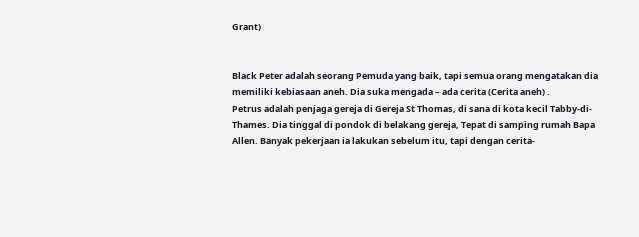Grant)


Black Peter adalah seorang Pemuda yang baik, tapi semua orang mengatakan dia memiliki kebiasaan aneh. Dia suka mengada – ada cerita (Cerita aneh) .
Petrus adalah penjaga gereja di Gereja St Thomas, di sana di kota kecil Tabby-di-Thames. Dia tinggal di pondok di belakang gereja, Tepat di samping rumah Bapa Allen. Banyak pekerjaan ia lakukan sebelum itu, tapi dengan cerita-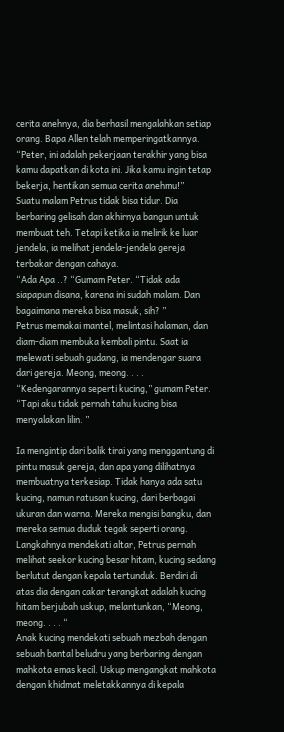cerita anehnya, dia berhasil mengalahkan setiap orang. Bapa Allen telah memperingatkannya. “Peter, ini adalah pekerjaan terakhir yang bisa kamu dapatkan di kota ini. Jika kamu ingin tetap bekerja, hentikan semua cerita anehmu!”
Suatu malam Petrus tidak bisa tidur. Dia berbaring gelisah dan akhirnya bangun untuk membuat teh. Tetapi ketika ia melirik ke luar jendela, ia melihat jendela-jendela gereja terbakar dengan cahaya.
“Ada Apa ..? “Gumam Peter. “Tidak ada siapapun disana, karena ini sudah malam. Dan bagaimana mereka bisa masuk, sih? ”
Petrus memakai mantel, melintasi halaman, dan diam-diam membuka kembali pintu. Saat ia melewati sebuah gudang, ia mendengar suara dari gereja. Meong, meong. . . .
“Kedengarannya seperti kucing,” gumam Peter. “Tapi aku tidak pernah tahu kucing bisa menyalakan lilin. ”

Ia mengintip dari balik tirai yang menggantung di pintu masuk gereja, dan apa yang dilihatnya membuatnya terkesiap. Tidak hanya ada satu kucing, namun ratusan kucing, dari berbagai ukuran dan warna. Mereka mengisi bangku, dan mereka semua duduk tegak seperti orang.
Langkahnya mendekati altar, Petrus pernah melihat seekor kucing besar hitam, kucing sedang berlutut dengan kepala tertunduk. Berdiri di atas dia dengan cakar terangkat adalah kucing hitam berjubah uskup, melantunkan, “Meong, meong. . . . “
Anak kucing mendekati sebuah mezbah dengan sebuah bantal beludru yang berbaring dengan mahkota emas kecil. Uskup mengangkat mahkota dengan khidmat meletakkannya di kepala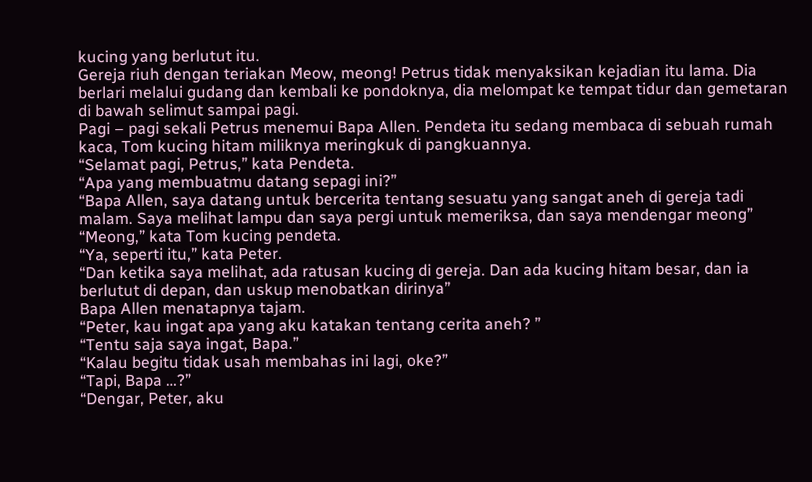kucing yang berlutut itu.
Gereja riuh dengan teriakan Meow, meong! Petrus tidak menyaksikan kejadian itu lama. Dia berlari melalui gudang dan kembali ke pondoknya, dia melompat ke tempat tidur dan gemetaran di bawah selimut sampai pagi.
Pagi – pagi sekali Petrus menemui Bapa Allen. Pendeta itu sedang membaca di sebuah rumah kaca, Tom kucing hitam miliknya meringkuk di pangkuannya.
“Selamat pagi, Petrus,” kata Pendeta.
“Apa yang membuatmu datang sepagi ini?”
“Bapa Allen, saya datang untuk bercerita tentang sesuatu yang sangat aneh di gereja tadi malam. Saya melihat lampu dan saya pergi untuk memeriksa, dan saya mendengar meong”
“Meong,” kata Tom kucing pendeta.
“Ya, seperti itu,” kata Peter.
“Dan ketika saya melihat, ada ratusan kucing di gereja. Dan ada kucing hitam besar, dan ia berlutut di depan, dan uskup menobatkan dirinya”
Bapa Allen menatapnya tajam.
“Peter, kau ingat apa yang aku katakan tentang cerita aneh? ”
“Tentu saja saya ingat, Bapa.”
“Kalau begitu tidak usah membahas ini lagi, oke?”
“Tapi, Bapa …?”
“Dengar, Peter, aku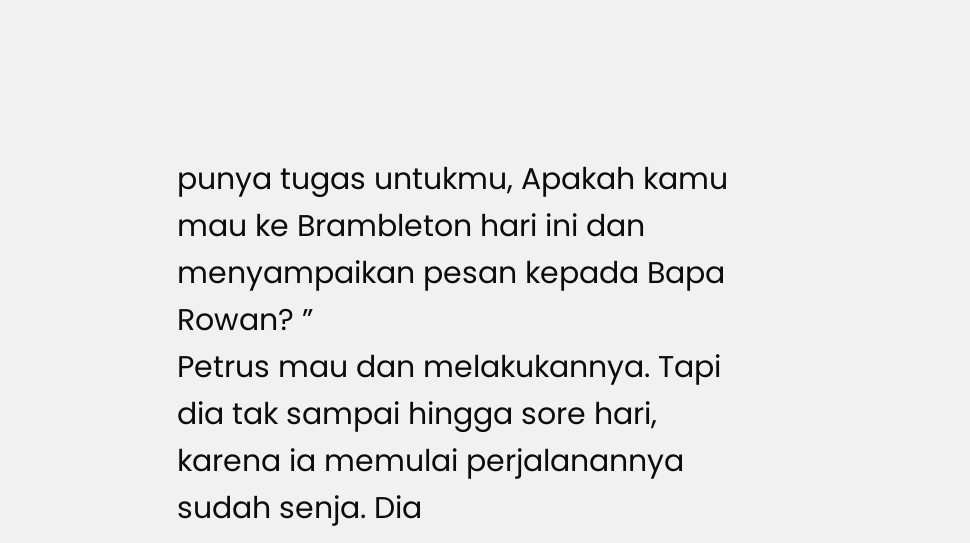punya tugas untukmu, Apakah kamu mau ke Brambleton hari ini dan menyampaikan pesan kepada Bapa Rowan? ”
Petrus mau dan melakukannya. Tapi dia tak sampai hingga sore hari, karena ia memulai perjalanannya sudah senja. Dia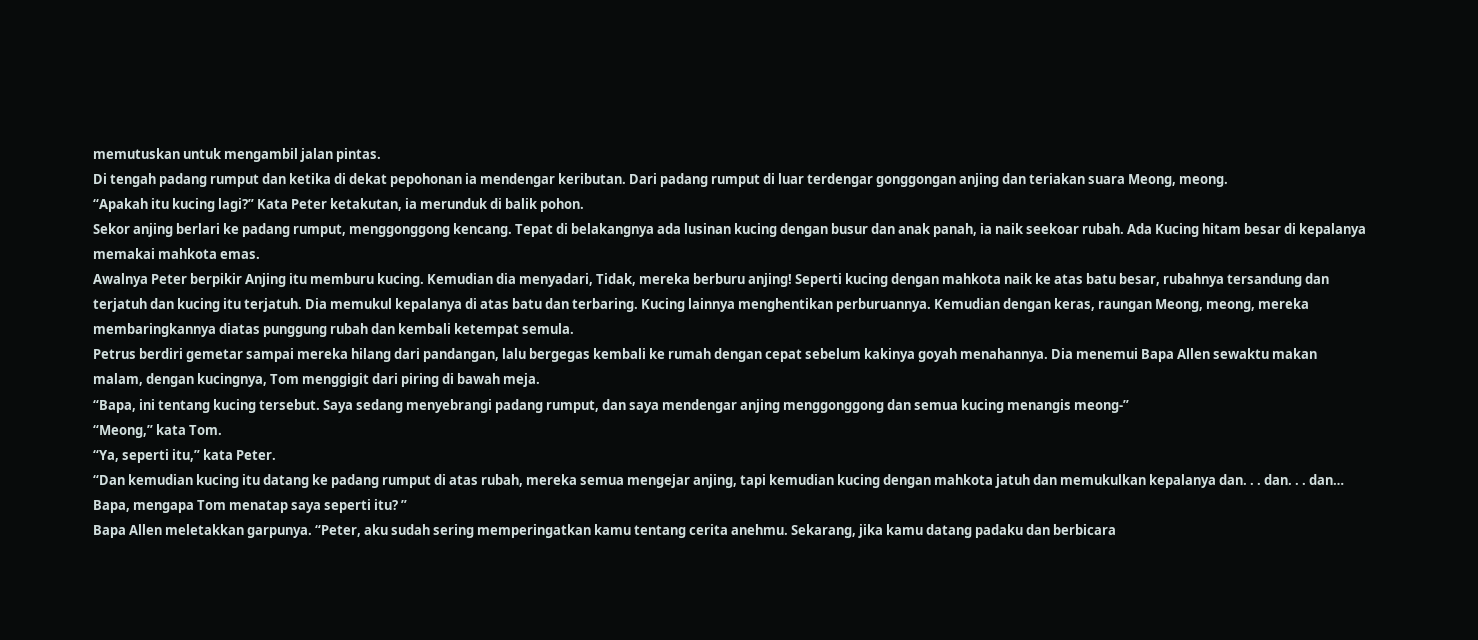memutuskan untuk mengambil jalan pintas.
Di tengah padang rumput dan ketika di dekat pepohonan ia mendengar keributan. Dari padang rumput di luar terdengar gonggongan anjing dan teriakan suara Meong, meong.
“Apakah itu kucing lagi?” Kata Peter ketakutan, ia merunduk di balik pohon.
Sekor anjing berlari ke padang rumput, menggonggong kencang. Tepat di belakangnya ada lusinan kucing dengan busur dan anak panah, ia naik seekoar rubah. Ada Kucing hitam besar di kepalanya memakai mahkota emas.
Awalnya Peter berpikir Anjing itu memburu kucing. Kemudian dia menyadari, Tidak, mereka berburu anjing! Seperti kucing dengan mahkota naik ke atas batu besar, rubahnya tersandung dan terjatuh dan kucing itu terjatuh. Dia memukul kepalanya di atas batu dan terbaring. Kucing lainnya menghentikan perburuannya. Kemudian dengan keras, raungan Meong, meong, mereka membaringkannya diatas punggung rubah dan kembali ketempat semula.
Petrus berdiri gemetar sampai mereka hilang dari pandangan, lalu bergegas kembali ke rumah dengan cepat sebelum kakinya goyah menahannya. Dia menemui Bapa Allen sewaktu makan malam, dengan kucingnya, Tom menggigit dari piring di bawah meja.
“Bapa, ini tentang kucing tersebut. Saya sedang menyebrangi padang rumput, dan saya mendengar anjing menggonggong dan semua kucing menangis meong-”
“Meong,” kata Tom.
“Ya, seperti itu,” kata Peter.
“Dan kemudian kucing itu datang ke padang rumput di atas rubah, mereka semua mengejar anjing, tapi kemudian kucing dengan mahkota jatuh dan memukulkan kepalanya dan. . . dan. . . dan… Bapa, mengapa Tom menatap saya seperti itu? ”
Bapa Allen meletakkan garpunya. “Peter, aku sudah sering memperingatkan kamu tentang cerita anehmu. Sekarang, jika kamu datang padaku dan berbicara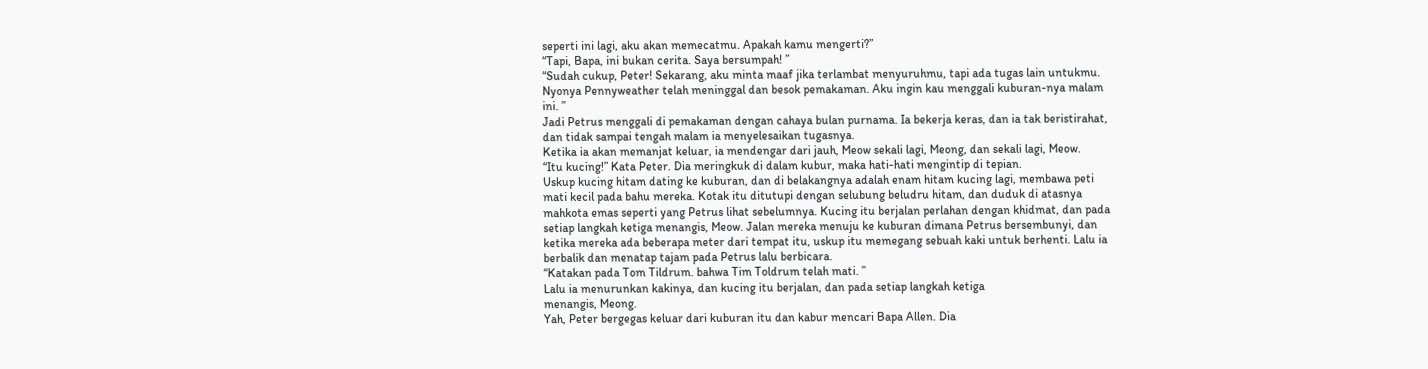seperti ini lagi, aku akan memecatmu. Apakah kamu mengerti?”
“Tapi, Bapa, ini bukan cerita. Saya bersumpah! ”
“Sudah cukup, Peter! Sekarang, aku minta maaf jika terlambat menyuruhmu, tapi ada tugas lain untukmu. Nyonya Pennyweather telah meninggal dan besok pemakaman. Aku ingin kau menggali kuburan-nya malam ini. ”
Jadi Petrus menggali di pemakaman dengan cahaya bulan purnama. Ia bekerja keras, dan ia tak beristirahat, dan tidak sampai tengah malam ia menyelesaikan tugasnya.
Ketika ia akan memanjat keluar, ia mendengar dari jauh, Meow sekali lagi, Meong, dan sekali lagi, Meow.
“Itu kucing!” Kata Peter. Dia meringkuk di dalam kubur, maka hati-hati mengintip di tepian.
Uskup kucing hitam dating ke kuburan, dan di belakangnya adalah enam hitam kucing lagi, membawa peti mati kecil pada bahu mereka. Kotak itu ditutupi dengan selubung beludru hitam, dan duduk di atasnya mahkota emas seperti yang Petrus lihat sebelumnya. Kucing itu berjalan perlahan dengan khidmat, dan pada setiap langkah ketiga menangis, Meow. Jalan mereka menuju ke kuburan dimana Petrus bersembunyi, dan ketika mereka ada beberapa meter dari tempat itu, uskup itu memegang sebuah kaki untuk berhenti. Lalu ia berbalik dan menatap tajam pada Petrus lalu berbicara.
“Katakan pada Tom Tildrum. bahwa Tim Toldrum telah mati. ”
Lalu ia menurunkan kakinya, dan kucing itu berjalan, dan pada setiap langkah ketiga
menangis, Meong.
Yah, Peter bergegas keluar dari kuburan itu dan kabur mencari Bapa Allen. Dia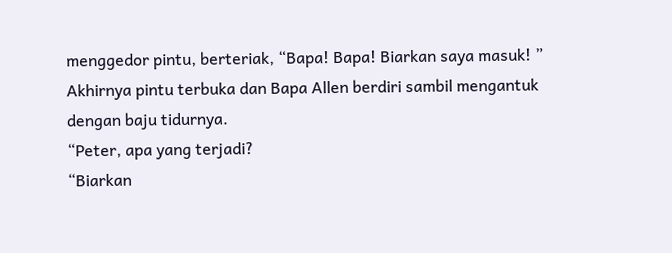menggedor pintu, berteriak, “Bapa! Bapa! Biarkan saya masuk! ”
Akhirnya pintu terbuka dan Bapa Allen berdiri sambil mengantuk dengan baju tidurnya.
“Peter, apa yang terjadi?
“Biarkan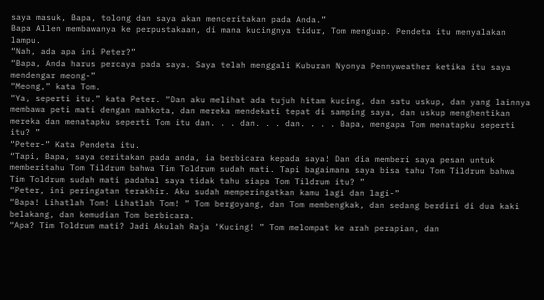saya masuk, Bapa, tolong dan saya akan menceritakan pada Anda.”
Bapa Allen membawanya ke perpustakaan, di mana kucingnya tidur, Tom menguap. Pendeta itu menyalakan lampu.
“Nah, ada apa ini Peter?”
“Bapa, Anda harus percaya pada saya. Saya telah menggali Kuburan Nyonya Pennyweather ketika itu saya mendengar meong-”
“Meong,” kata Tom.
“Ya, seperti itu.” kata Peter. “Dan aku melihat ada tujuh hitam kucing, dan satu uskup, dan yang lainnya membawa peti mati dengan mahkota, dan mereka mendekati tepat di samping saya, dan uskup menghentikan mereka dan menatapku seperti Tom itu dan. . . dan. . . dan. . . . Bapa, mengapa Tom menatapku seperti itu? ”
“Peter-” Kata Pendeta itu.
“Tapi, Bapa, saya ceritakan pada anda, ia berbicara kepada saya! Dan dia memberi saya pesan untuk memberitahu Tom Tildrum bahwa Tim Toldrum sudah mati. Tapi bagaimana saya bisa tahu Tom Tildrum bahwa Tim Toldrum sudah mati padahal saya tidak tahu siapa Tom Tildrum itu? ”
“Peter, ini peringatan terakhir. Aku sudah memperingatkan kamu lagi dan lagi-”
“Bapa! Lihatlah Tom! Lihatlah Tom! ” Tom bergoyang, dan Tom membengkak, dan sedang berdiri di dua kaki belakang, dan kemudian Tom berbicara.
“Apa? Tim Toldrum mati? Jadi Akulah Raja ‘Kucing! ” Tom melompat ke arah perapian, dan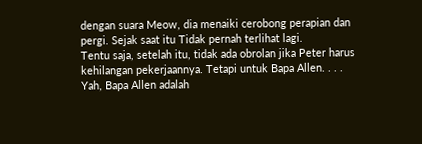dengan suara Meow, dia menaiki cerobong perapian dan pergi. Sejak saat itu Tidak pernah terlihat lagi.
Tentu saja, setelah itu, tidak ada obrolan jika Peter harus kehilangan pekerjaannya. Tetapi untuk Bapa Allen. . . . Yah, Bapa Allen adalah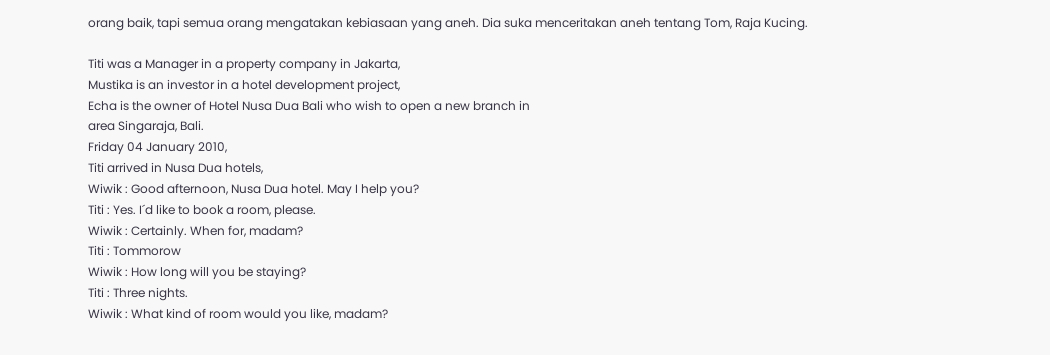orang baik, tapi semua orang mengatakan kebiasaan yang aneh. Dia suka menceritakan aneh tentang Tom, Raja Kucing.

Titi was a Manager in a property company in Jakarta,
Mustika is an investor in a hotel development project,
Echa is the owner of Hotel Nusa Dua Bali who wish to open a new branch in
area Singaraja, Bali.
Friday 04 January 2010,
Titi arrived in Nusa Dua hotels,
Wiwik : Good afternoon, Nusa Dua hotel. May I help you?
Titi : Yes. I´d like to book a room, please.
Wiwik : Certainly. When for, madam?
Titi : Tommorow
Wiwik : How long will you be staying?
Titi : Three nights.
Wiwik : What kind of room would you like, madam?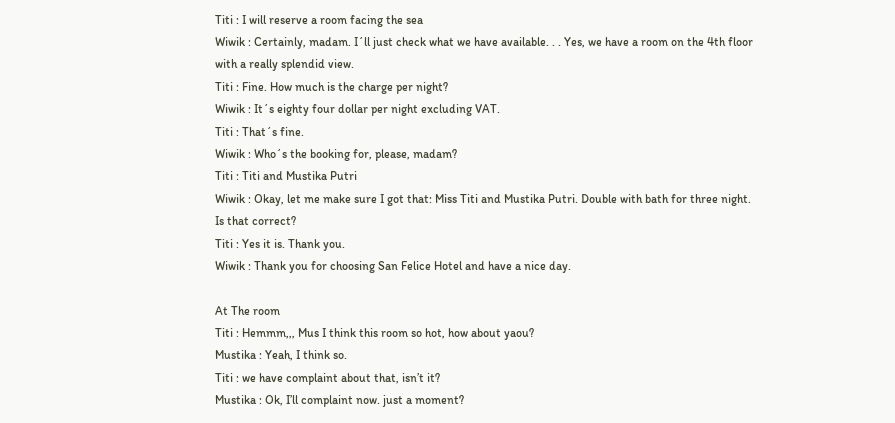Titi : I will reserve a room facing the sea
Wiwik : Certainly, madam. I´ll just check what we have available. . . Yes, we have a room on the 4th floor with a really splendid view.
Titi : Fine. How much is the charge per night?
Wiwik : It´s eighty four dollar per night excluding VAT.
Titi : That´s fine.
Wiwik : Who´s the booking for, please, madam?
Titi : Titi and Mustika Putri
Wiwik : Okay, let me make sure I got that: Miss Titi and Mustika Putri. Double with bath for three night. Is that correct?
Titi : Yes it is. Thank you.
Wiwik : Thank you for choosing San Felice Hotel and have a nice day.

At The room
Titi : Hemmm,,, Mus I think this room so hot, how about yaou?
Mustika : Yeah, I think so.
Titi : we have complaint about that, isn’t it?
Mustika : Ok, I’ll complaint now. just a moment?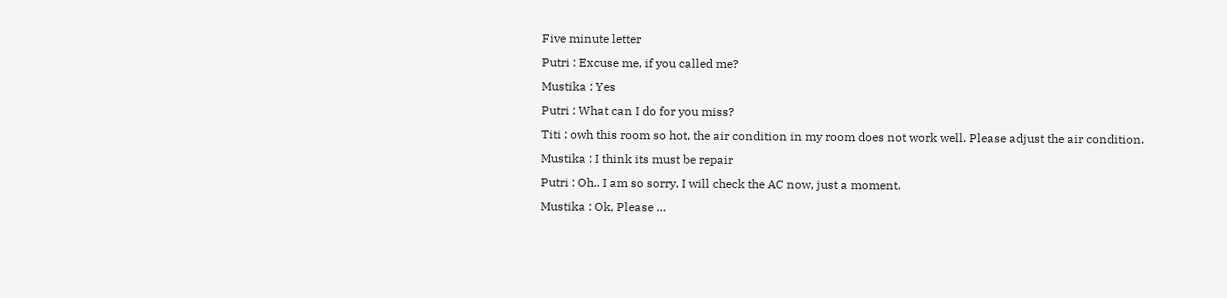Five minute letter
Putri : Excuse me, if you called me?
Mustika : Yes
Putri : What can I do for you miss?
Titi : owh this room so hot, the air condition in my room does not work well. Please adjust the air condition.
Mustika : I think its must be repair
Putri : Oh.. I am so sorry. I will check the AC now, just a moment.
Mustika : Ok, Please …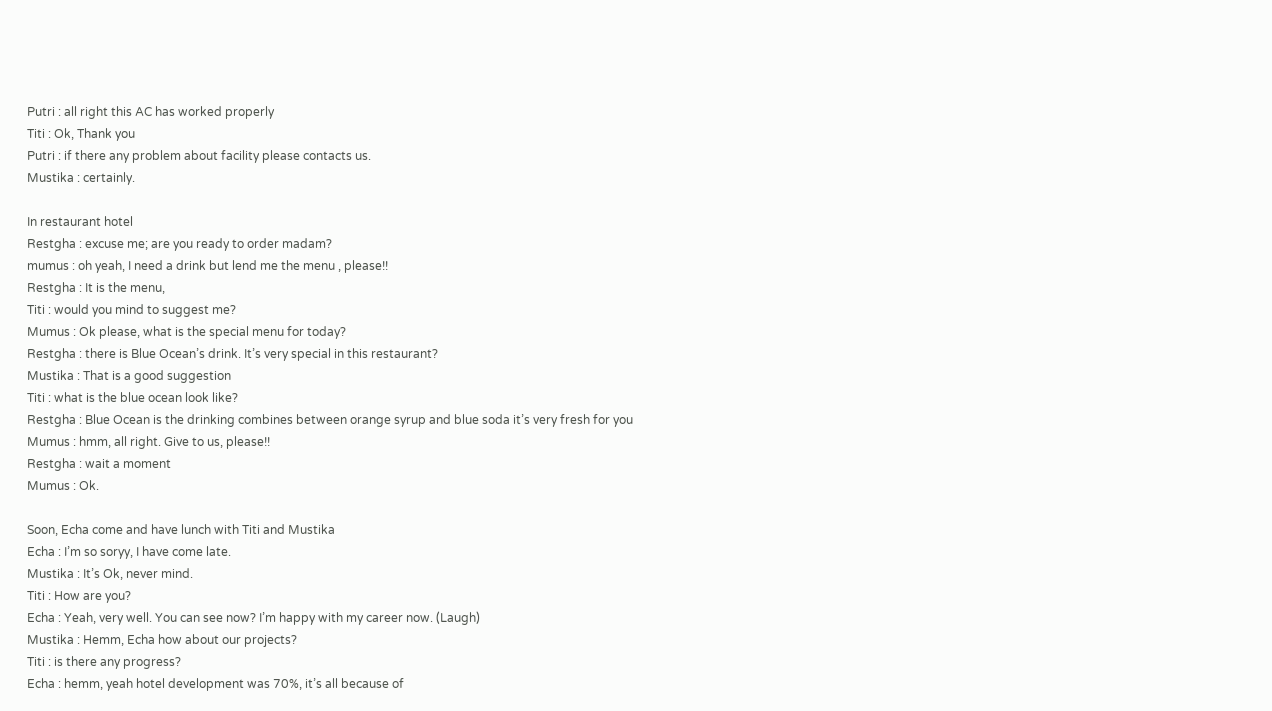Putri : all right this AC has worked properly
Titi : Ok, Thank you
Putri : if there any problem about facility please contacts us.
Mustika : certainly.

In restaurant hotel
Restgha : excuse me; are you ready to order madam?
mumus : oh yeah, I need a drink but lend me the menu , please!!
Restgha : It is the menu,
Titi : would you mind to suggest me?
Mumus : Ok please, what is the special menu for today?
Restgha : there is Blue Ocean’s drink. It’s very special in this restaurant?
Mustika : That is a good suggestion
Titi : what is the blue ocean look like?
Restgha : Blue Ocean is the drinking combines between orange syrup and blue soda it’s very fresh for you
Mumus : hmm, all right. Give to us, please!!
Restgha : wait a moment
Mumus : Ok.

Soon, Echa come and have lunch with Titi and Mustika
Echa : I’m so soryy, I have come late.
Mustika : It’s Ok, never mind.
Titi : How are you?
Echa : Yeah, very well. You can see now? I’m happy with my career now. (Laugh)
Mustika : Hemm, Echa how about our projects?
Titi : is there any progress?
Echa : hemm, yeah hotel development was 70%, it’s all because of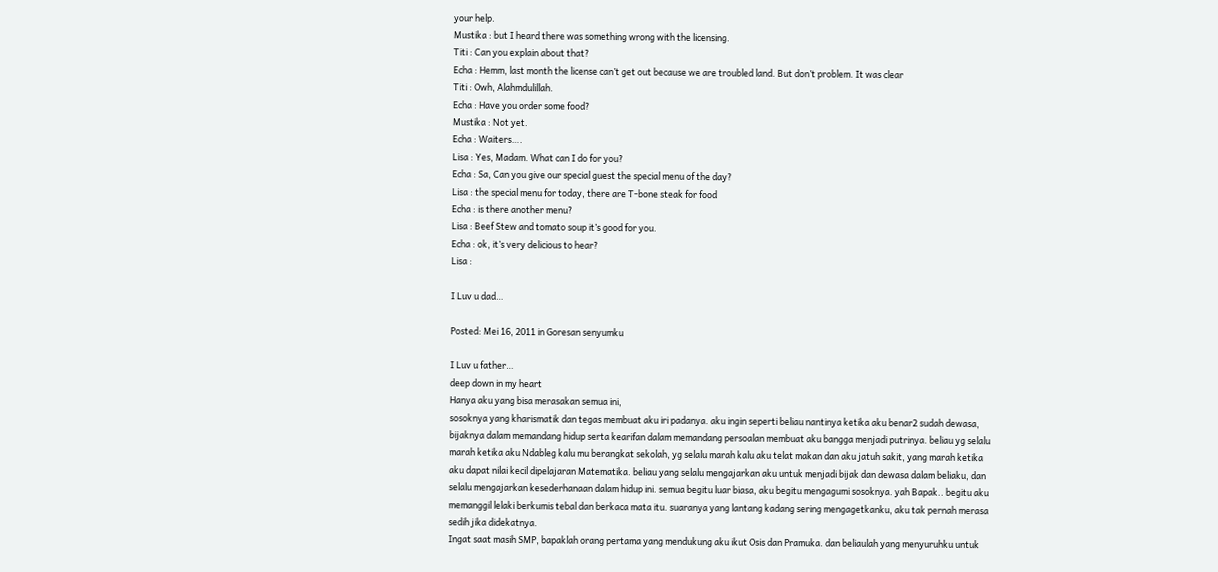your help.
Mustika : but I heard there was something wrong with the licensing.
Titi : Can you explain about that?
Echa : Hemm, last month the license can’t get out because we are troubled land. But don’t problem. It was clear
Titi : Owh, Alahmdulillah.
Echa : Have you order some food?
Mustika : Not yet.
Echa : Waiters….
Lisa : Yes, Madam. What can I do for you?
Echa : Sa, Can you give our special guest the special menu of the day?
Lisa : the special menu for today, there are T-bone steak for food
Echa : is there another menu?
Lisa : Beef Stew and tomato soup it’s good for you.
Echa : ok, it’s very delicious to hear?
Lisa :

I Luv u dad…

Posted: Mei 16, 2011 in Goresan senyumku

I Luv u father…
deep down in my heart
Hanya aku yang bisa merasakan semua ini,
sosoknya yang kharismatik dan tegas membuat aku iri padanya. aku ingin seperti beliau nantinya ketika aku benar2 sudah dewasa, bijaknya dalam memandang hidup serta kearifan dalam memandang persoalan membuat aku bangga menjadi putrinya. beliau yg selalu marah ketika aku Ndableg kalu mu berangkat sekolah, yg selalu marah kalu aku telat makan dan aku jatuh sakit, yang marah ketika aku dapat nilai kecil dipelajaran Matematika. beliau yang selalu mengajarkan aku untuk menjadi bijak dan dewasa dalam beliaku, dan selalu mengajarkan kesederhanaan dalam hidup ini. semua begitu luar biasa, aku begitu mengagumi sosoknya. yah Bapak.. begitu aku memanggil lelaki berkumis tebal dan berkaca mata itu. suaranya yang lantang kadang sering mengagetkanku, aku tak pernah merasa sedih jika didekatnya.
Ingat saat masih SMP, bapaklah orang pertama yang mendukung aku ikut Osis dan Pramuka. dan beliaulah yang menyuruhku untuk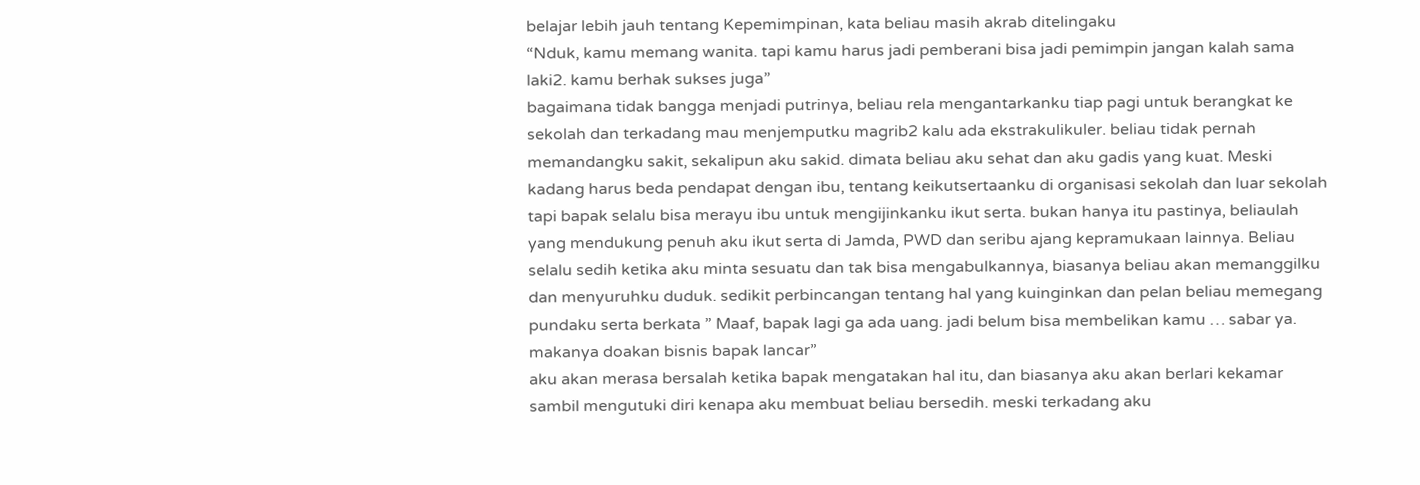belajar lebih jauh tentang Kepemimpinan, kata beliau masih akrab ditelingaku
“Nduk, kamu memang wanita. tapi kamu harus jadi pemberani bisa jadi pemimpin jangan kalah sama laki2. kamu berhak sukses juga”
bagaimana tidak bangga menjadi putrinya, beliau rela mengantarkanku tiap pagi untuk berangkat ke sekolah dan terkadang mau menjemputku magrib2 kalu ada ekstrakulikuler. beliau tidak pernah memandangku sakit, sekalipun aku sakid. dimata beliau aku sehat dan aku gadis yang kuat. Meski kadang harus beda pendapat dengan ibu, tentang keikutsertaanku di organisasi sekolah dan luar sekolah tapi bapak selalu bisa merayu ibu untuk mengijinkanku ikut serta. bukan hanya itu pastinya, beliaulah yang mendukung penuh aku ikut serta di Jamda, PWD dan seribu ajang kepramukaan lainnya. Beliau selalu sedih ketika aku minta sesuatu dan tak bisa mengabulkannya, biasanya beliau akan memanggilku dan menyuruhku duduk. sedikit perbincangan tentang hal yang kuinginkan dan pelan beliau memegang pundaku serta berkata ” Maaf, bapak lagi ga ada uang. jadi belum bisa membelikan kamu … sabar ya. makanya doakan bisnis bapak lancar”
aku akan merasa bersalah ketika bapak mengatakan hal itu, dan biasanya aku akan berlari kekamar sambil mengutuki diri kenapa aku membuat beliau bersedih. meski terkadang aku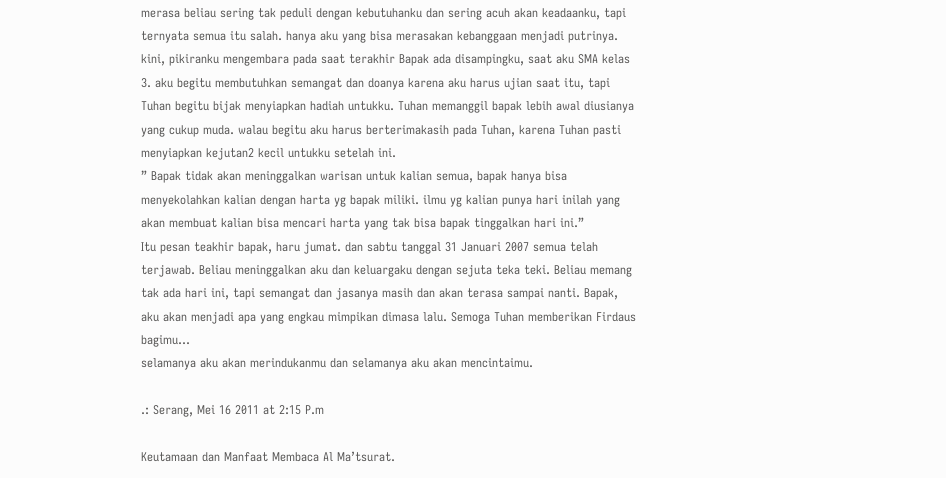merasa beliau sering tak peduli dengan kebutuhanku dan sering acuh akan keadaanku, tapi ternyata semua itu salah. hanya aku yang bisa merasakan kebanggaan menjadi putrinya.
kini, pikiranku mengembara pada saat terakhir Bapak ada disampingku, saat aku SMA kelas 3. aku begitu membutuhkan semangat dan doanya karena aku harus ujian saat itu, tapi Tuhan begitu bijak menyiapkan hadiah untukku. Tuhan memanggil bapak lebih awal diusianya yang cukup muda. walau begitu aku harus berterimakasih pada Tuhan, karena Tuhan pasti menyiapkan kejutan2 kecil untukku setelah ini.
” Bapak tidak akan meninggalkan warisan untuk kalian semua, bapak hanya bisa menyekolahkan kalian dengan harta yg bapak miliki. ilmu yg kalian punya hari inilah yang akan membuat kalian bisa mencari harta yang tak bisa bapak tinggalkan hari ini.”
Itu pesan teakhir bapak, haru jumat. dan sabtu tanggal 31 Januari 2007 semua telah terjawab. Beliau meninggalkan aku dan keluargaku dengan sejuta teka teki. Beliau memang tak ada hari ini, tapi semangat dan jasanya masih dan akan terasa sampai nanti. Bapak, aku akan menjadi apa yang engkau mimpikan dimasa lalu. Semoga Tuhan memberikan Firdaus bagimu…
selamanya aku akan merindukanmu dan selamanya aku akan mencintaimu.

.: Serang, Mei 16 2011 at 2:15 P.m

Keutamaan dan Manfaat Membaca Al Ma’tsurat.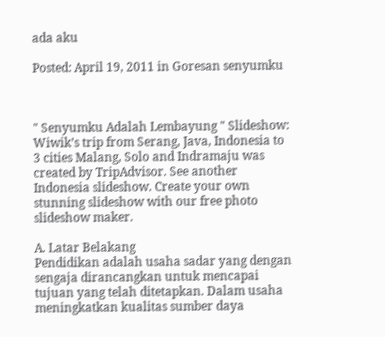ada aku

Posted: April 19, 2011 in Goresan senyumku



" Senyumku Adalah Lembayung " Slideshow: Wiwik’s trip from Serang, Java, Indonesia to 3 cities Malang, Solo and Indramaju was created by TripAdvisor. See another Indonesia slideshow. Create your own stunning slideshow with our free photo slideshow maker.

A. Latar Belakang
Pendidikan adalah usaha sadar yang dengan sengaja dirancangkan untuk mencapai tujuan yang telah ditetapkan. Dalam usaha meningkatkan kualitas sumber daya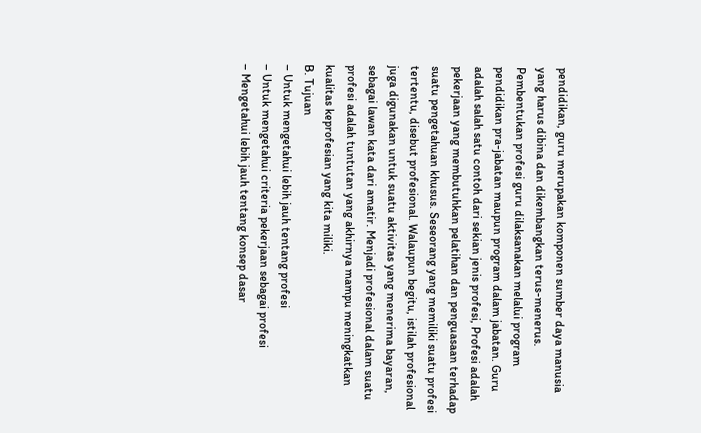pendidikan, guru merupakan komponen sumber daya manusia yang harus dibina dan dikembangkan terus-menerus. Pembentukan profesi guru dilaksanakan melalui program pendidikan pra-jabatan maupun program dalam jabatan. Guru adalah salah satu contoh dari sekian jenis profesi, Profesi adalah pekerjaan yang membutuhkan pelatihan dan penguasaan terhadap suatu pengetahuan khusus. Seseorang yang memiliki suatu profesi tertentu, disebut profesional. Walaupun begitu, istilah profesional juga digunakan untuk suatu aktivitas yang menerima bayaran, sebagai lawan kata dari amatir. Menjadi profesional dalam suatu profesi adalah tuntutan yang akhirnya mampu meningkatkan kualitas keprofesian yang kita miliki.
B. Tujuan
– Untuk mengetahui lebih jauh tentang profesi
– Untuk mengetahui criteria pekerjaan sebagai profesi
– Mengetahui lebih jauh tentang konsep dasar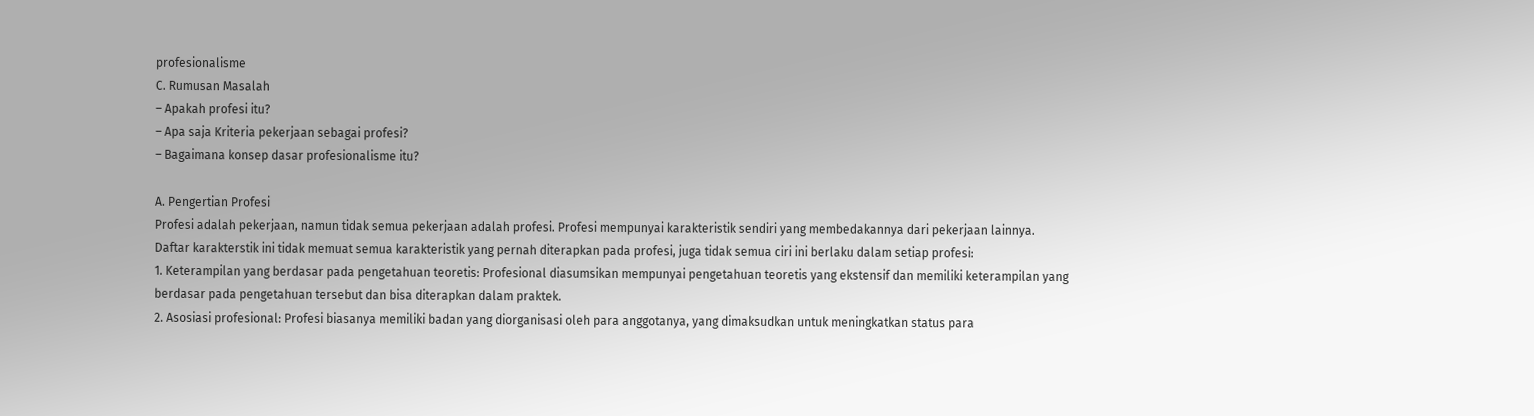profesionalisme
C. Rumusan Masalah
– Apakah profesi itu?
– Apa saja Kriteria pekerjaan sebagai profesi?
– Bagaimana konsep dasar profesionalisme itu?

A. Pengertian Profesi
Profesi adalah pekerjaan, namun tidak semua pekerjaan adalah profesi. Profesi mempunyai karakteristik sendiri yang membedakannya dari pekerjaan lainnya. Daftar karakterstik ini tidak memuat semua karakteristik yang pernah diterapkan pada profesi, juga tidak semua ciri ini berlaku dalam setiap profesi:
1. Keterampilan yang berdasar pada pengetahuan teoretis: Profesional diasumsikan mempunyai pengetahuan teoretis yang ekstensif dan memiliki keterampilan yang berdasar pada pengetahuan tersebut dan bisa diterapkan dalam praktek.
2. Asosiasi profesional: Profesi biasanya memiliki badan yang diorganisasi oleh para anggotanya, yang dimaksudkan untuk meningkatkan status para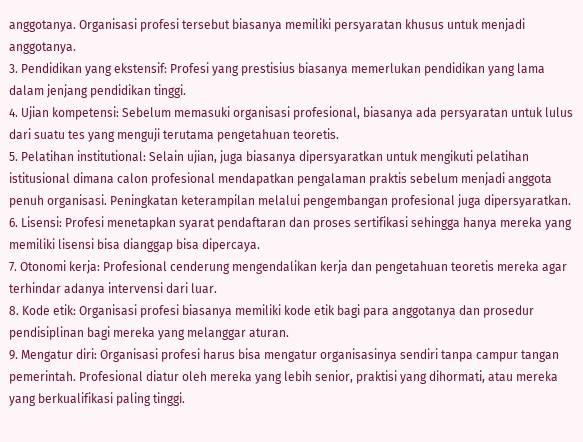anggotanya. Organisasi profesi tersebut biasanya memiliki persyaratan khusus untuk menjadi anggotanya.
3. Pendidikan yang ekstensif: Profesi yang prestisius biasanya memerlukan pendidikan yang lama dalam jenjang pendidikan tinggi.
4. Ujian kompetensi: Sebelum memasuki organisasi profesional, biasanya ada persyaratan untuk lulus dari suatu tes yang menguji terutama pengetahuan teoretis.
5. Pelatihan institutional: Selain ujian, juga biasanya dipersyaratkan untuk mengikuti pelatihan istitusional dimana calon profesional mendapatkan pengalaman praktis sebelum menjadi anggota penuh organisasi. Peningkatan keterampilan melalui pengembangan profesional juga dipersyaratkan.
6. Lisensi: Profesi menetapkan syarat pendaftaran dan proses sertifikasi sehingga hanya mereka yang memiliki lisensi bisa dianggap bisa dipercaya.
7. Otonomi kerja: Profesional cenderung mengendalikan kerja dan pengetahuan teoretis mereka agar terhindar adanya intervensi dari luar.
8. Kode etik: Organisasi profesi biasanya memiliki kode etik bagi para anggotanya dan prosedur pendisiplinan bagi mereka yang melanggar aturan.
9. Mengatur diri: Organisasi profesi harus bisa mengatur organisasinya sendiri tanpa campur tangan pemerintah. Profesional diatur oleh mereka yang lebih senior, praktisi yang dihormati, atau mereka yang berkualifikasi paling tinggi.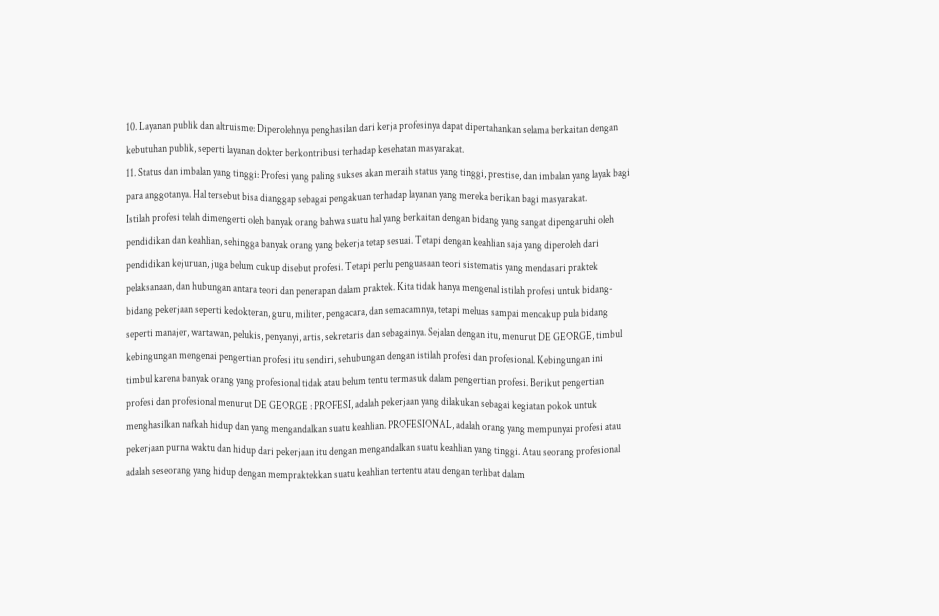10. Layanan publik dan altruisme: Diperolehnya penghasilan dari kerja profesinya dapat dipertahankan selama berkaitan dengan kebutuhan publik, seperti layanan dokter berkontribusi terhadap kesehatan masyarakat.
11. Status dan imbalan yang tinggi: Profesi yang paling sukses akan meraih status yang tinggi, prestise, dan imbalan yang layak bagi para anggotanya. Hal tersebut bisa dianggap sebagai pengakuan terhadap layanan yang mereka berikan bagi masyarakat.
Istilah profesi telah dimengerti oleh banyak orang bahwa suatu hal yang berkaitan dengan bidang yang sangat dipengaruhi oleh pendidikan dan keahlian, sehingga banyak orang yang bekerja tetap sesuai. Tetapi dengan keahlian saja yang diperoleh dari pendidikan kejuruan, juga belum cukup disebut profesi. Tetapi perlu penguasaan teori sistematis yang mendasari praktek pelaksanaan, dan hubungan antara teori dan penerapan dalam praktek. Kita tidak hanya mengenal istilah profesi untuk bidang-bidang pekerjaan seperti kedokteran, guru, militer, pengacara, dan semacamnya, tetapi meluas sampai mencakup pula bidang seperti manajer, wartawan, pelukis, penyanyi, artis, sekretaris dan sebagainya. Sejalan dengan itu, menurut DE GEORGE, timbul kebingungan mengenai pengertian profesi itu sendiri, sehubungan dengan istilah profesi dan profesional. Kebingungan ini timbul karena banyak orang yang profesional tidak atau belum tentu termasuk dalam pengertian profesi. Berikut pengertian profesi dan profesional menurut DE GEORGE : PROFESI, adalah pekerjaan yang dilakukan sebagai kegiatan pokok untuk menghasilkan nafkah hidup dan yang mengandalkan suatu keahlian. PROFESIONAL, adalah orang yang mempunyai profesi atau pekerjaan purna waktu dan hidup dari pekerjaan itu dengan mengandalkan suatu keahlian yang tinggi. Atau seorang profesional adalah seseorang yang hidup dengan mempraktekkan suatu keahlian tertentu atau dengan terlibat dalam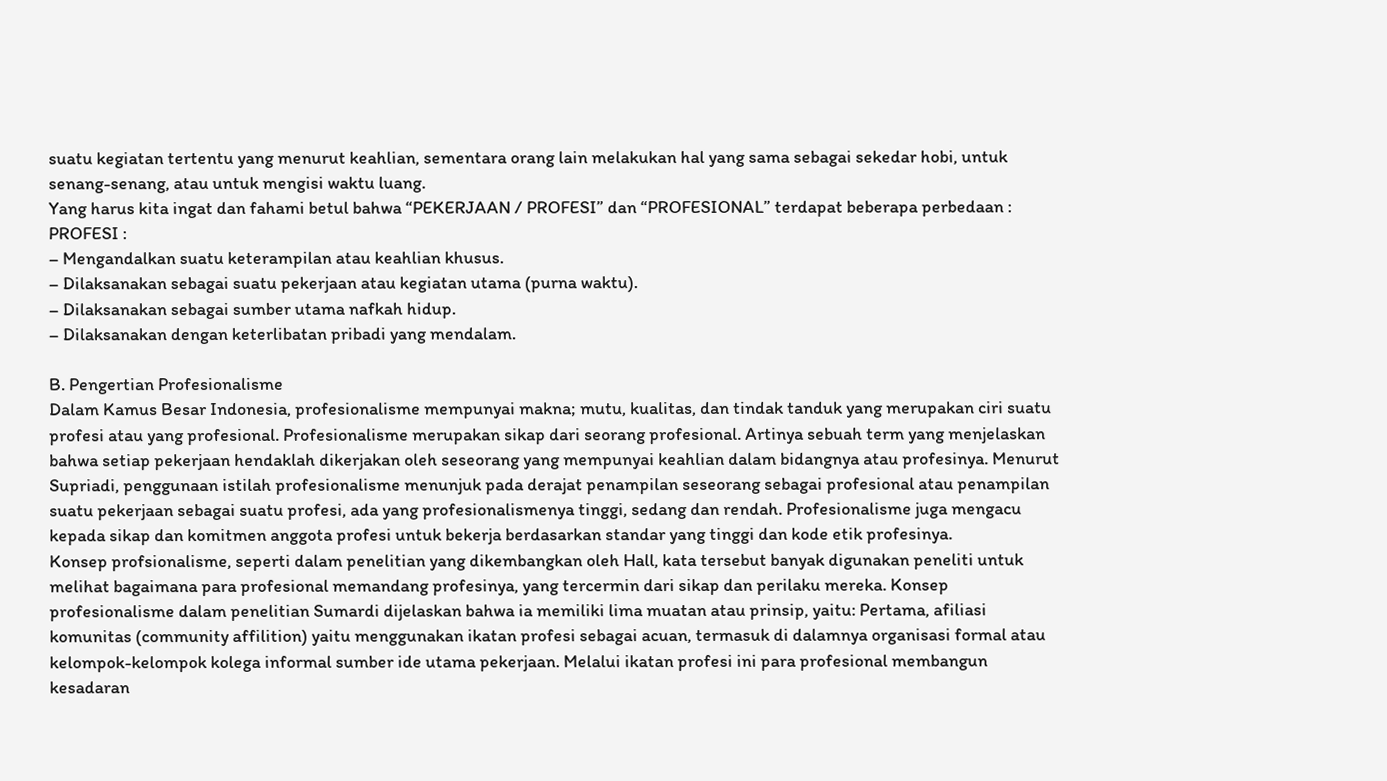suatu kegiatan tertentu yang menurut keahlian, sementara orang lain melakukan hal yang sama sebagai sekedar hobi, untuk senang-senang, atau untuk mengisi waktu luang.
Yang harus kita ingat dan fahami betul bahwa “PEKERJAAN / PROFESI” dan “PROFESIONAL” terdapat beberapa perbedaan : PROFESI :
– Mengandalkan suatu keterampilan atau keahlian khusus.
– Dilaksanakan sebagai suatu pekerjaan atau kegiatan utama (purna waktu).
– Dilaksanakan sebagai sumber utama nafkah hidup.
– Dilaksanakan dengan keterlibatan pribadi yang mendalam.

B. Pengertian Profesionalisme
Dalam Kamus Besar Indonesia, profesionalisme mempunyai makna; mutu, kualitas, dan tindak tanduk yang merupakan ciri suatu profesi atau yang profesional. Profesionalisme merupakan sikap dari seorang profesional. Artinya sebuah term yang menjelaskan bahwa setiap pekerjaan hendaklah dikerjakan oleh seseorang yang mempunyai keahlian dalam bidangnya atau profesinya. Menurut Supriadi, penggunaan istilah profesionalisme menunjuk pada derajat penampilan seseorang sebagai profesional atau penampilan suatu pekerjaan sebagai suatu profesi, ada yang profesionalismenya tinggi, sedang dan rendah. Profesionalisme juga mengacu kepada sikap dan komitmen anggota profesi untuk bekerja berdasarkan standar yang tinggi dan kode etik profesinya.
Konsep profsionalisme, seperti dalam penelitian yang dikembangkan oleh Hall, kata tersebut banyak digunakan peneliti untuk melihat bagaimana para profesional memandang profesinya, yang tercermin dari sikap dan perilaku mereka. Konsep profesionalisme dalam penelitian Sumardi dijelaskan bahwa ia memiliki lima muatan atau prinsip, yaitu: Pertama, afiliasi komunitas (community affilition) yaitu menggunakan ikatan profesi sebagai acuan, termasuk di dalamnya organisasi formal atau kelompok-kelompok kolega informal sumber ide utama pekerjaan. Melalui ikatan profesi ini para profesional membangun kesadaran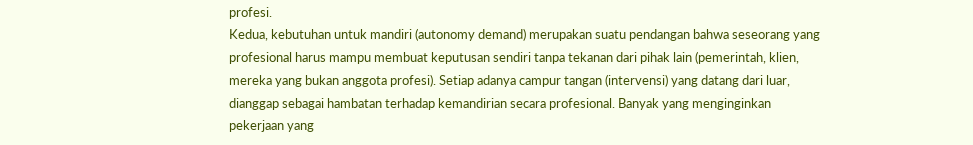profesi.
Kedua, kebutuhan untuk mandiri (autonomy demand) merupakan suatu pendangan bahwa seseorang yang profesional harus mampu membuat keputusan sendiri tanpa tekanan dari pihak lain (pemerintah, klien, mereka yang bukan anggota profesi). Setiap adanya campur tangan (intervensi) yang datang dari luar, dianggap sebagai hambatan terhadap kemandirian secara profesional. Banyak yang menginginkan pekerjaan yang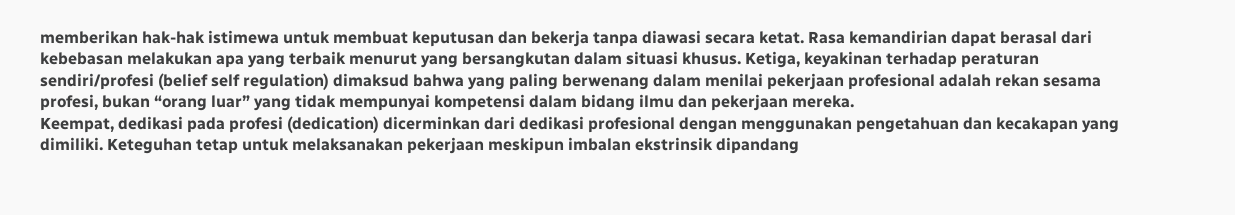memberikan hak-hak istimewa untuk membuat keputusan dan bekerja tanpa diawasi secara ketat. Rasa kemandirian dapat berasal dari kebebasan melakukan apa yang terbaik menurut yang bersangkutan dalam situasi khusus. Ketiga, keyakinan terhadap peraturan sendiri/profesi (belief self regulation) dimaksud bahwa yang paling berwenang dalam menilai pekerjaan profesional adalah rekan sesama profesi, bukan “orang luar” yang tidak mempunyai kompetensi dalam bidang ilmu dan pekerjaan mereka.
Keempat, dedikasi pada profesi (dedication) dicerminkan dari dedikasi profesional dengan menggunakan pengetahuan dan kecakapan yang dimiliki. Keteguhan tetap untuk melaksanakan pekerjaan meskipun imbalan ekstrinsik dipandang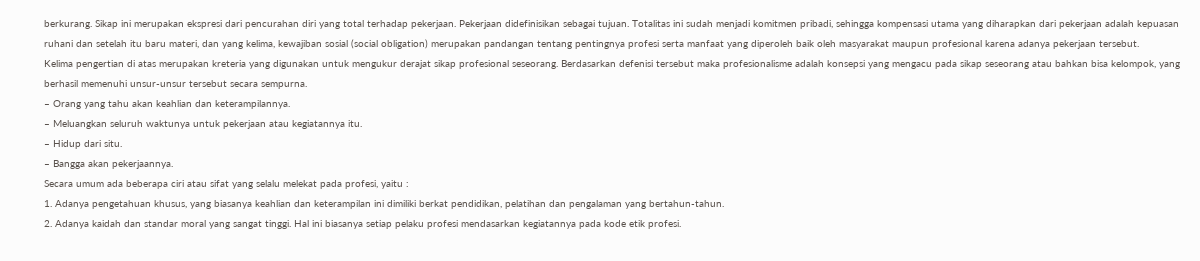berkurang. Sikap ini merupakan ekspresi dari pencurahan diri yang total terhadap pekerjaan. Pekerjaan didefinisikan sebagai tujuan. Totalitas ini sudah menjadi komitmen pribadi, sehingga kompensasi utama yang diharapkan dari pekerjaan adalah kepuasan ruhani dan setelah itu baru materi, dan yang kelima, kewajiban sosial (social obligation) merupakan pandangan tentang pentingnya profesi serta manfaat yang diperoleh baik oleh masyarakat maupun profesional karena adanya pekerjaan tersebut.
Kelima pengertian di atas merupakan kreteria yang digunakan untuk mengukur derajat sikap profesional seseorang. Berdasarkan defenisi tersebut maka profesionalisme adalah konsepsi yang mengacu pada sikap seseorang atau bahkan bisa kelompok, yang berhasil memenuhi unsur-unsur tersebut secara sempurna.
– Orang yang tahu akan keahlian dan keterampilannya.
– Meluangkan seluruh waktunya untuk pekerjaan atau kegiatannya itu.
– Hidup dari situ.
– Bangga akan pekerjaannya.
Secara umum ada beberapa ciri atau sifat yang selalu melekat pada profesi, yaitu :
1. Adanya pengetahuan khusus, yang biasanya keahlian dan keterampilan ini dimiliki berkat pendidikan, pelatihan dan pengalaman yang bertahun-tahun.
2. Adanya kaidah dan standar moral yang sangat tinggi. Hal ini biasanya setiap pelaku profesi mendasarkan kegiatannya pada kode etik profesi.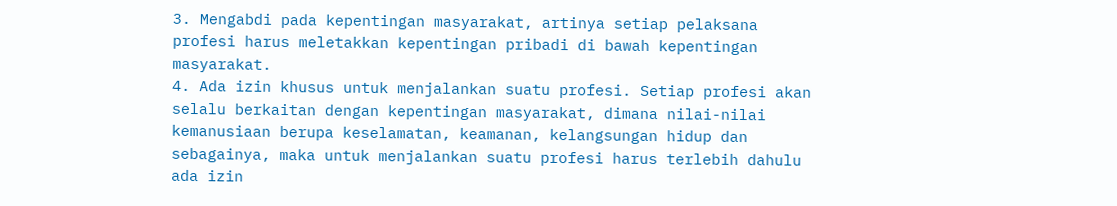3. Mengabdi pada kepentingan masyarakat, artinya setiap pelaksana profesi harus meletakkan kepentingan pribadi di bawah kepentingan masyarakat.
4. Ada izin khusus untuk menjalankan suatu profesi. Setiap profesi akan selalu berkaitan dengan kepentingan masyarakat, dimana nilai-nilai kemanusiaan berupa keselamatan, keamanan, kelangsungan hidup dan sebagainya, maka untuk menjalankan suatu profesi harus terlebih dahulu ada izin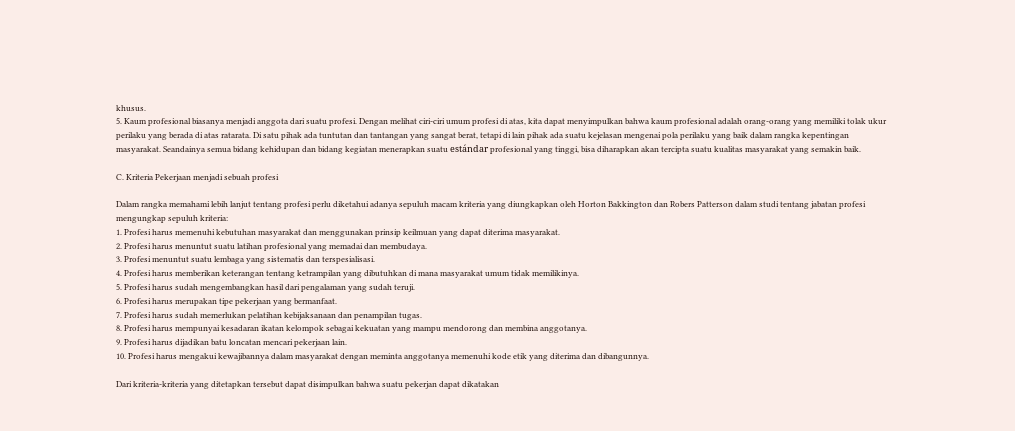khusus.
5. Kaum profesional biasanya menjadi anggota dari suatu profesi. Dengan melihat ciri-ciri umum profesi di atas, kita dapat menyimpulkan bahwa kaum profesional adalah orang-orang yang memiliki tolak ukur perilaku yang berada di atas ratarata. Di satu pihak ada tuntutan dan tantangan yang sangat berat, tetapi di lain pihak ada suatu kejelasan mengenai pola perilaku yang baik dalam rangka kepentingan masyarakat. Seandainya semua bidang kehidupan dan bidang kegiatan menerapkan suatu estándar profesional yang tinggi, bisa diharapkan akan tercipta suatu kualitas masyarakat yang semakin baik.

C. Kriteria Pekerjaan menjadi sebuah profesi

Dalam rangka memahami lebih lanjut tentang profesi perlu diketahui adanya sepuluh macam kriteria yang diungkapkan oleh Horton Bakkington dan Robers Patterson dalam studi tentang jabatan profesi mengungkap sepuluh kriteria:
1. Profesi harus memenuhi kebutuhan masyarakat dan menggunakan prinsip keilmuan yang dapat diterima masyarakat.
2. Profesi harus menuntut suatu latihan profesional yang memadai dan membudaya.
3. Profesi menuntut suatu lembaga yang sistematis dan terspesialisasi.
4. Profesi harus memberikan keterangan tentang ketrampilan yang dibutuhkan di mana masyarakat umum tidak memilikinya.
5. Profesi harus sudah mengembangkan hasil dari pengalaman yang sudah teruji.
6. Profesi harus merupakan tipe pekerjaan yang bermanfaat.
7. Profesi harus sudah memerlukan pelatihan kebijaksanaan dan penampilan tugas.
8. Profesi harus mempunyai kesadaran ikatan kelompok sebagai kekuatan yang mampu mendorong dan membina anggotanya.
9. Profesi harus dijadikan batu loncatan mencari pekerjaan lain.
10. Profesi harus mengakui kewajibannya dalam masyarakat dengan meminta anggotanya memenuhi kode etik yang diterima dan dibangunnya.

Dari kriteria-kriteria yang ditetapkan tersebut dapat disimpulkan bahwa suatu pekerjan dapat dikatakan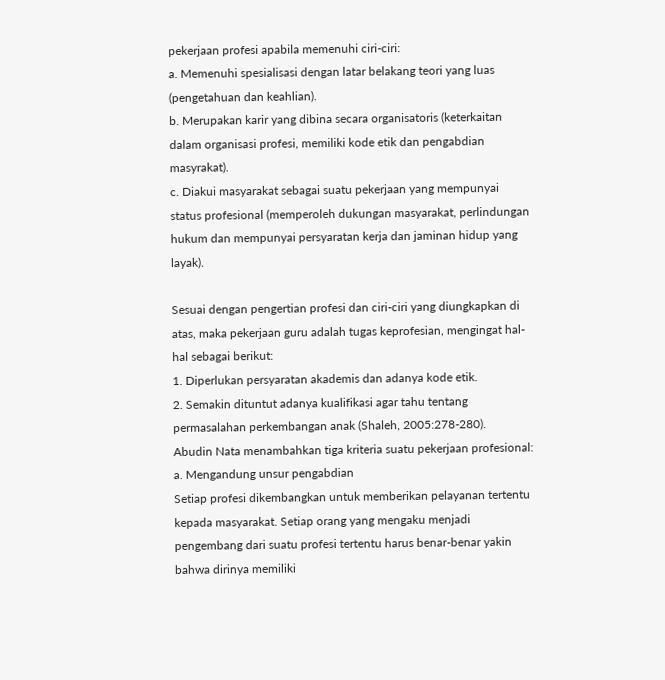pekerjaan profesi apabila memenuhi ciri-ciri:
a. Memenuhi spesialisasi dengan latar belakang teori yang luas (pengetahuan dan keahlian).
b. Merupakan karir yang dibina secara organisatoris (keterkaitan dalam organisasi profesi, memiliki kode etik dan pengabdian masyrakat).
c. Diakui masyarakat sebagai suatu pekerjaan yang mempunyai status profesional (memperoleh dukungan masyarakat, perlindungan hukum dan mempunyai persyaratan kerja dan jaminan hidup yang layak).

Sesuai dengan pengertian profesi dan ciri-ciri yang diungkapkan di atas, maka pekerjaan guru adalah tugas keprofesian, mengingat hal-hal sebagai berikut:
1. Diperlukan persyaratan akademis dan adanya kode etik.
2. Semakin dituntut adanya kualifikasi agar tahu tentang permasalahan perkembangan anak (Shaleh, 2005:278-280).
Abudin Nata menambahkan tiga kriteria suatu pekerjaan profesional:
a. Mengandung unsur pengabdian
Setiap profesi dikembangkan untuk memberikan pelayanan tertentu kepada masyarakat. Setiap orang yang mengaku menjadi pengembang dari suatu profesi tertentu harus benar-benar yakin bahwa dirinya memiliki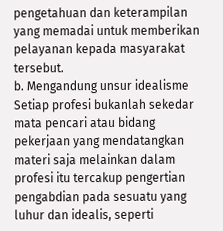pengetahuan dan keterampilan yang memadai untuk memberikan pelayanan kepada masyarakat tersebut.
b. Mengandung unsur idealisme
Setiap profesi bukanlah sekedar mata pencari atau bidang pekerjaan yang mendatangkan materi saja melainkan dalam profesi itu tercakup pengertian pengabdian pada sesuatu yang luhur dan idealis, seperti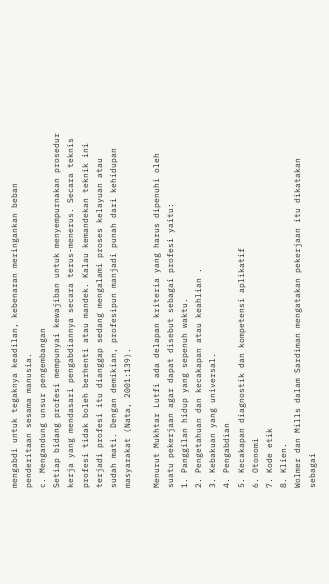mengabdi untuk tegaknya keadilan, kebenaran meringankan beban penderitaan sesama manusia.
c. Mengandung unsur pengembangan
Setiap bidang profesi mempunyai kewajiban untuk menyempurnakan prosedur kerja yang mendasari pengabdiannya secara terus-menerus. Secara teknis profesi tidak boleh berhenti atau mandek. Kalau kemandekan teknik ini terjadi profesi itu dianggap sedang mengalami proses kelayuan atau sudah mati. Dengan demikian, profesipun manjadi punah dari kehidupan masyarakat (Nata, 2001:139).

Menurut Mukhtar Lutfi ada delapan kriteria yang harus dipenuhi oleh suatu pekerjaan agar dapat disebut sebagai profesi yaitu:
1. Panggilan hidup yang sepenuh waktu.
2. Pengetahuan dan kecakapan atau keahlian .
3. Kebakuan yang universal.
4. Pengabdian
5. Kecakapan diagnostik dan kompetensi aplikatif
6. Otonomi
7. Kode etik
8. Klien.
Wolmer dan Mills dalam Sardiman mengatakan pekerjaan itu dikatakan sebagai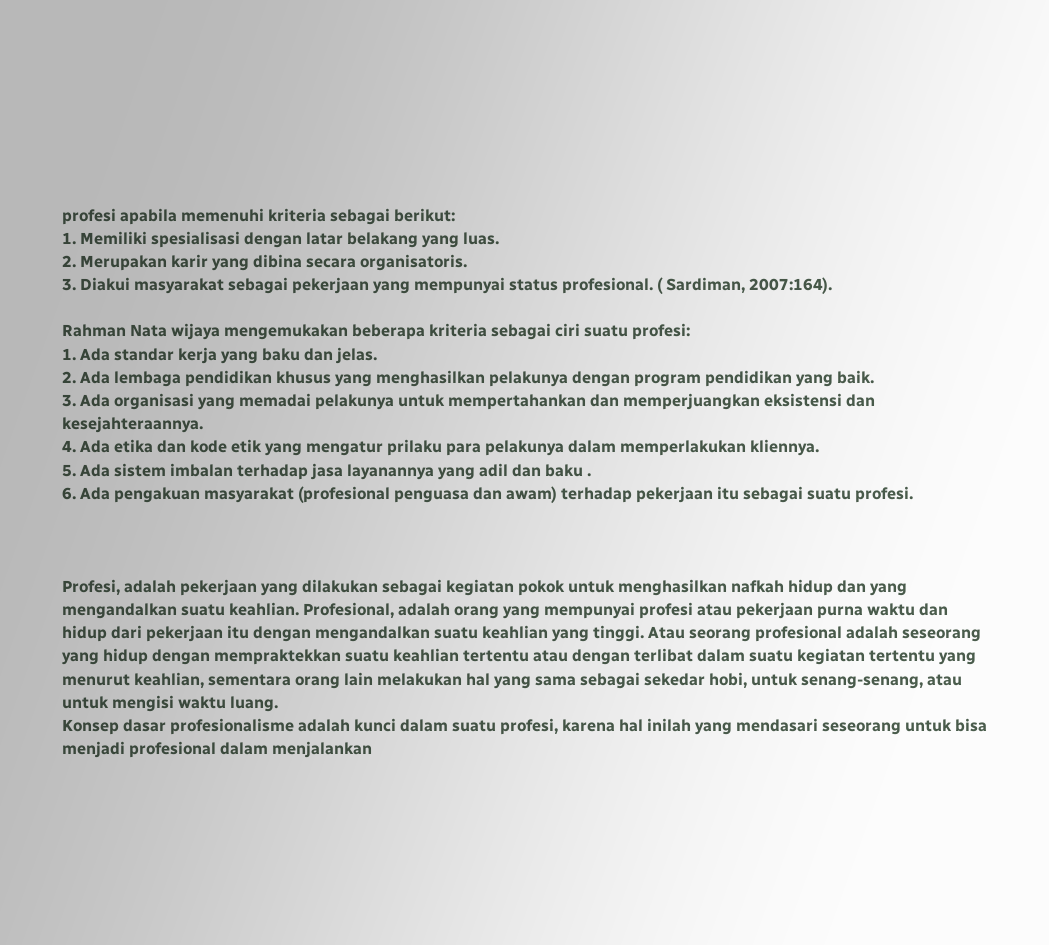profesi apabila memenuhi kriteria sebagai berikut:
1. Memiliki spesialisasi dengan latar belakang yang luas.
2. Merupakan karir yang dibina secara organisatoris.
3. Diakui masyarakat sebagai pekerjaan yang mempunyai status profesional. ( Sardiman, 2007:164).

Rahman Nata wijaya mengemukakan beberapa kriteria sebagai ciri suatu profesi:
1. Ada standar kerja yang baku dan jelas.
2. Ada lembaga pendidikan khusus yang menghasilkan pelakunya dengan program pendidikan yang baik.
3. Ada organisasi yang memadai pelakunya untuk mempertahankan dan memperjuangkan eksistensi dan kesejahteraannya.
4. Ada etika dan kode etik yang mengatur prilaku para pelakunya dalam memperlakukan kliennya.
5. Ada sistem imbalan terhadap jasa layanannya yang adil dan baku .
6. Ada pengakuan masyarakat (profesional penguasa dan awam) terhadap pekerjaan itu sebagai suatu profesi.



Profesi, adalah pekerjaan yang dilakukan sebagai kegiatan pokok untuk menghasilkan nafkah hidup dan yang mengandalkan suatu keahlian. Profesional, adalah orang yang mempunyai profesi atau pekerjaan purna waktu dan hidup dari pekerjaan itu dengan mengandalkan suatu keahlian yang tinggi. Atau seorang profesional adalah seseorang yang hidup dengan mempraktekkan suatu keahlian tertentu atau dengan terlibat dalam suatu kegiatan tertentu yang menurut keahlian, sementara orang lain melakukan hal yang sama sebagai sekedar hobi, untuk senang-senang, atau untuk mengisi waktu luang.
Konsep dasar profesionalisme adalah kunci dalam suatu profesi, karena hal inilah yang mendasari seseorang untuk bisa menjadi profesional dalam menjalankan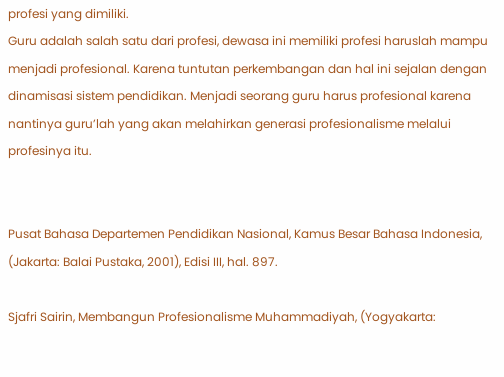profesi yang dimiliki.
Guru adalah salah satu dari profesi, dewasa ini memiliki profesi haruslah mampu menjadi profesional. Karena tuntutan perkembangan dan hal ini sejalan dengan dinamisasi sistem pendidikan. Menjadi seorang guru harus profesional karena nantinya guru’lah yang akan melahirkan generasi profesionalisme melalui profesinya itu.


Pusat Bahasa Departemen Pendidikan Nasional, Kamus Besar Bahasa Indonesia, (Jakarta: Balai Pustaka, 2001), Edisi III, hal. 897.

Sjafri Sairin, Membangun Profesionalisme Muhammadiyah, (Yogyakarta: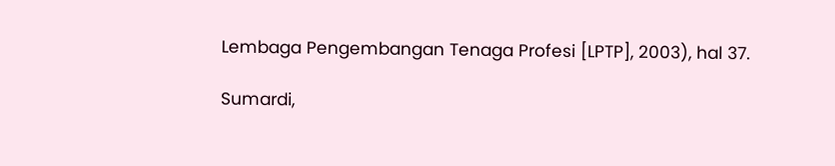Lembaga Pengembangan Tenaga Profesi [LPTP], 2003), hal 37.

Sumardi,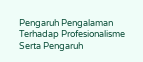Pengaruh Pengalaman Terhadap Profesionalisme Serta Pengaruh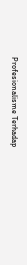Profesionalisme Terhadap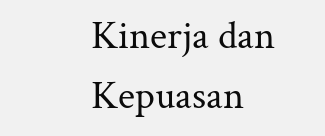Kinerja dan Kepuasan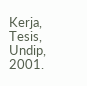Kerja, Tesis, Undip, 2001.